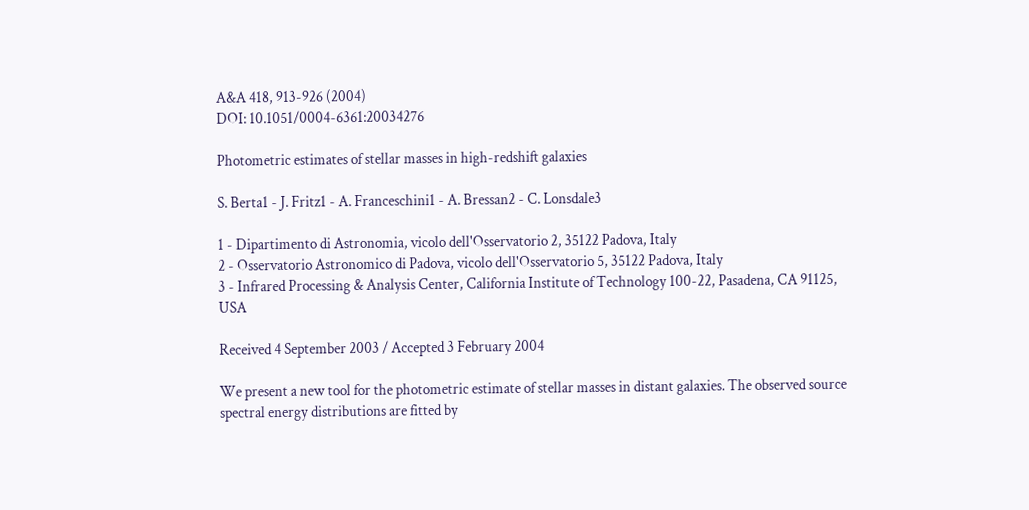A&A 418, 913-926 (2004)
DOI: 10.1051/0004-6361:20034276

Photometric estimates of stellar masses in high-redshift galaxies

S. Berta1 - J. Fritz1 - A. Franceschini1 - A. Bressan2 - C. Lonsdale3

1 - Dipartimento di Astronomia, vicolo dell'Osservatorio 2, 35122 Padova, Italy
2 - Osservatorio Astronomico di Padova, vicolo dell'Osservatorio 5, 35122 Padova, Italy
3 - Infrared Processing & Analysis Center, California Institute of Technology 100-22, Pasadena, CA 91125, USA

Received 4 September 2003 / Accepted 3 February 2004

We present a new tool for the photometric estimate of stellar masses in distant galaxies. The observed source spectral energy distributions are fitted by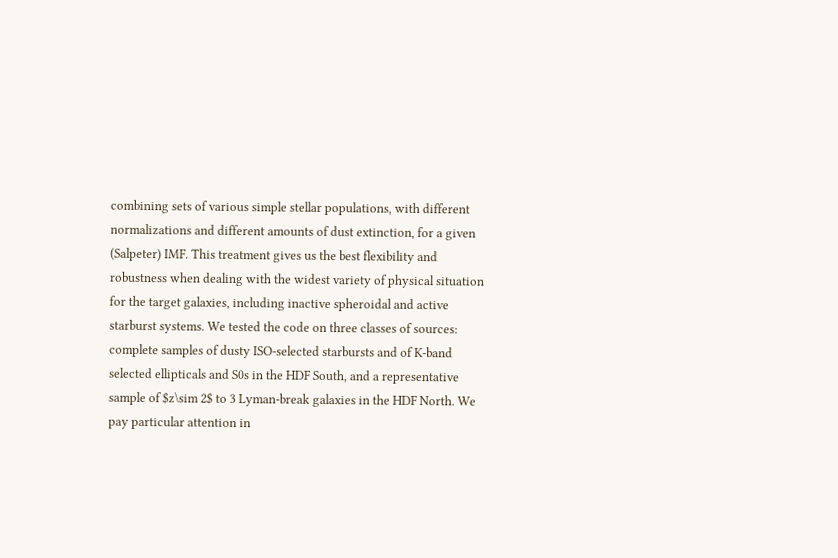combining sets of various simple stellar populations, with different normalizations and different amounts of dust extinction, for a given (Salpeter) IMF. This treatment gives us the best flexibility and robustness when dealing with the widest variety of physical situation for the target galaxies, including inactive spheroidal and active starburst systems. We tested the code on three classes of sources: complete samples of dusty ISO-selected starbursts and of K-band selected ellipticals and S0s in the HDF South, and a representative sample of $z\sim 2$ to 3 Lyman-break galaxies in the HDF North. We pay particular attention in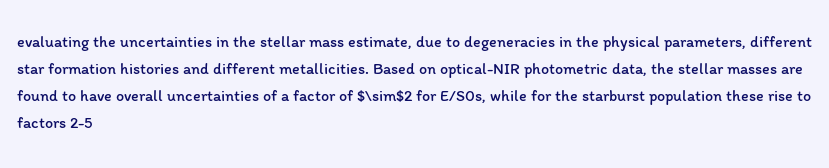evaluating the uncertainties in the stellar mass estimate, due to degeneracies in the physical parameters, different star formation histories and different metallicities. Based on optical-NIR photometric data, the stellar masses are found to have overall uncertainties of a factor of $\sim$2 for E/S0s, while for the starburst population these rise to factors 2-5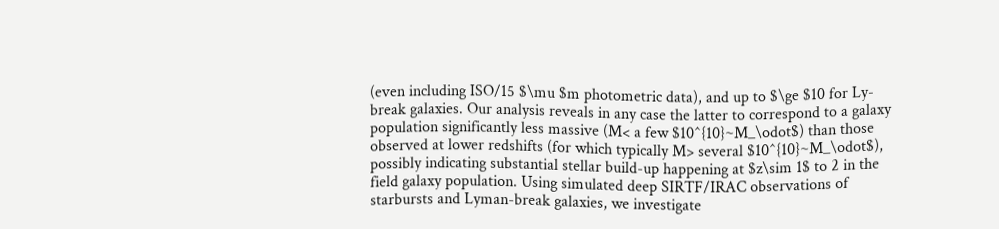(even including ISO/15 $\mu $m photometric data), and up to $\ge $10 for Ly-break galaxies. Our analysis reveals in any case the latter to correspond to a galaxy population significantly less massive (M< a few $10^{10}~M_\odot$) than those observed at lower redshifts (for which typically M> several $10^{10}~M_\odot$), possibly indicating substantial stellar build-up happening at $z\sim 1$ to 2 in the field galaxy population. Using simulated deep SIRTF/IRAC observations of starbursts and Lyman-break galaxies, we investigate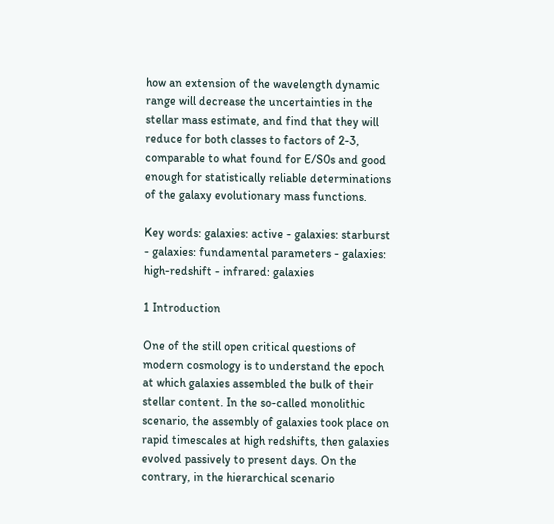how an extension of the wavelength dynamic range will decrease the uncertainties in the stellar mass estimate, and find that they will reduce for both classes to factors of 2-3, comparable to what found for E/S0s and good enough for statistically reliable determinations of the galaxy evolutionary mass functions.

Key words: galaxies: active - galaxies: starburst - galaxies: fundamental parameters - galaxies: high-redshift - infrared: galaxies

1 Introduction

One of the still open critical questions of modern cosmology is to understand the epoch at which galaxies assembled the bulk of their stellar content. In the so-called monolithic scenario, the assembly of galaxies took place on rapid timescales at high redshifts, then galaxies evolved passively to present days. On the contrary, in the hierarchical scenario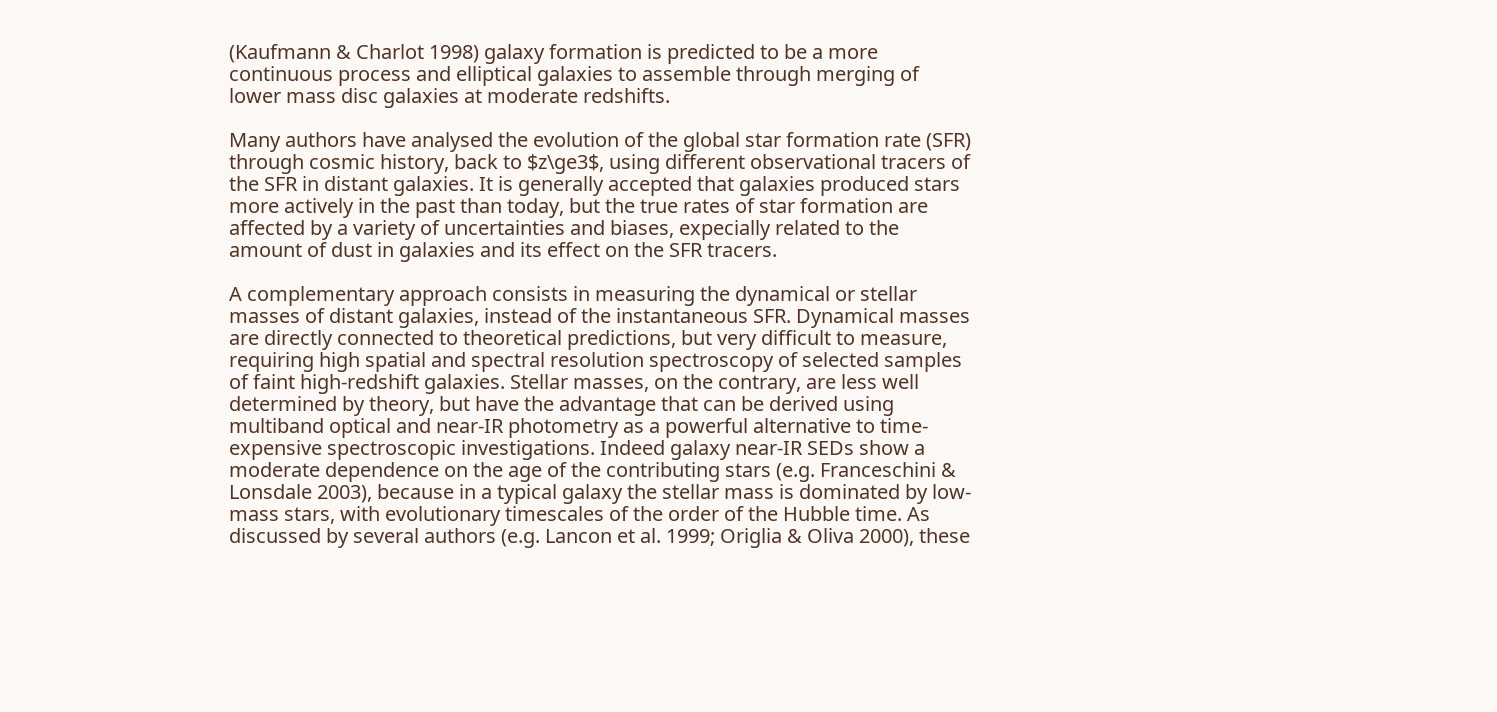(Kaufmann & Charlot 1998) galaxy formation is predicted to be a more continuous process and elliptical galaxies to assemble through merging of lower mass disc galaxies at moderate redshifts.

Many authors have analysed the evolution of the global star formation rate (SFR) through cosmic history, back to $z\ge3$, using different observational tracers of the SFR in distant galaxies. It is generally accepted that galaxies produced stars more actively in the past than today, but the true rates of star formation are affected by a variety of uncertainties and biases, expecially related to the amount of dust in galaxies and its effect on the SFR tracers.

A complementary approach consists in measuring the dynamical or stellar masses of distant galaxies, instead of the instantaneous SFR. Dynamical masses are directly connected to theoretical predictions, but very difficult to measure, requiring high spatial and spectral resolution spectroscopy of selected samples of faint high-redshift galaxies. Stellar masses, on the contrary, are less well determined by theory, but have the advantage that can be derived using multiband optical and near-IR photometry as a powerful alternative to time-expensive spectroscopic investigations. Indeed galaxy near-IR SEDs show a moderate dependence on the age of the contributing stars (e.g. Franceschini & Lonsdale 2003), because in a typical galaxy the stellar mass is dominated by low-mass stars, with evolutionary timescales of the order of the Hubble time. As discussed by several authors (e.g. Lancon et al. 1999; Origlia & Oliva 2000), these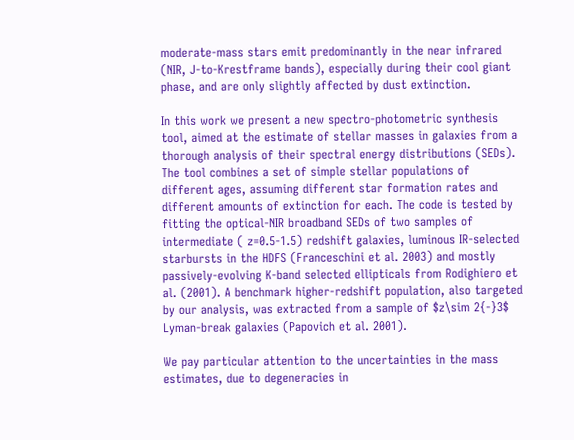moderate-mass stars emit predominantly in the near infrared (NIR, J-to-Krestframe bands), especially during their cool giant phase, and are only slightly affected by dust extinction.

In this work we present a new spectro-photometric synthesis tool, aimed at the estimate of stellar masses in galaxies from a thorough analysis of their spectral energy distributions (SEDs). The tool combines a set of simple stellar populations of different ages, assuming different star formation rates and different amounts of extinction for each. The code is tested by fitting the optical-NIR broadband SEDs of two samples of intermediate ( z=0.5-1.5) redshift galaxies, luminous IR-selected starbursts in the HDFS (Franceschini et al. 2003) and mostly passively-evolving K-band selected ellipticals from Rodighiero et al. (2001). A benchmark higher-redshift population, also targeted by our analysis, was extracted from a sample of $z\sim 2{-}3$ Lyman-break galaxies (Papovich et al. 2001).

We pay particular attention to the uncertainties in the mass estimates, due to degeneracies in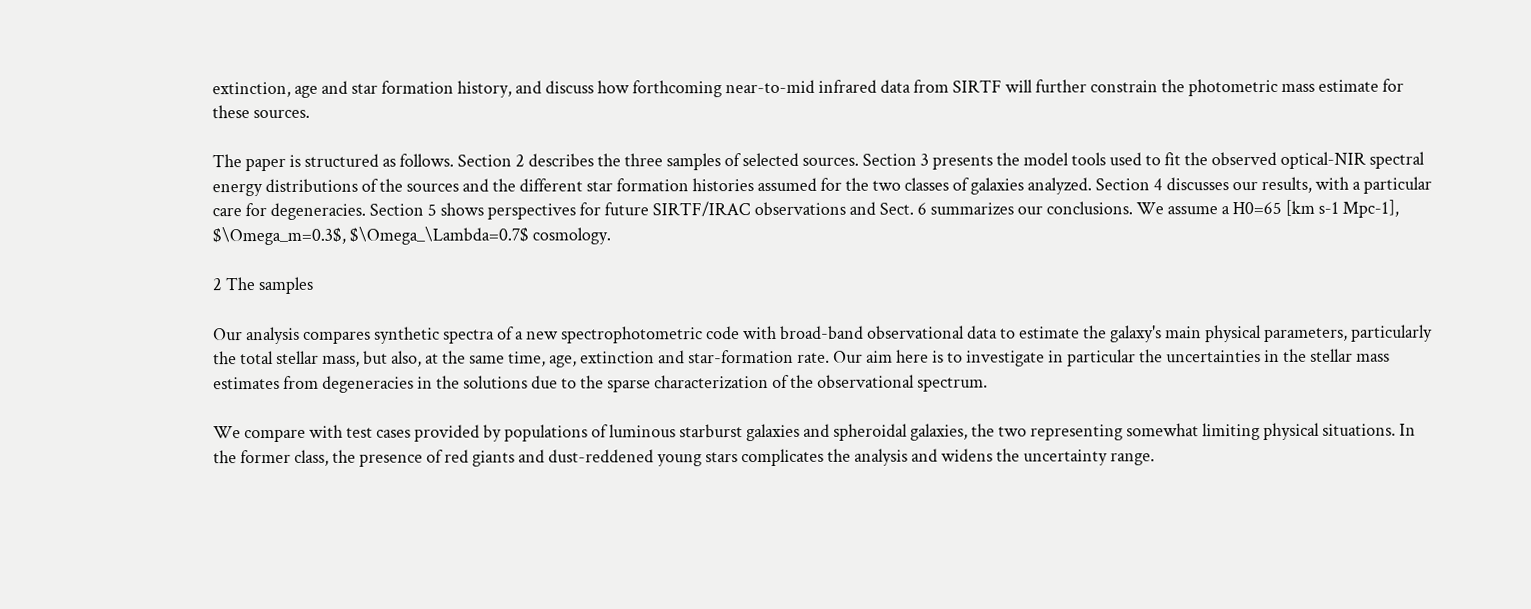extinction, age and star formation history, and discuss how forthcoming near-to-mid infrared data from SIRTF will further constrain the photometric mass estimate for these sources.

The paper is structured as follows. Section 2 describes the three samples of selected sources. Section 3 presents the model tools used to fit the observed optical-NIR spectral energy distributions of the sources and the different star formation histories assumed for the two classes of galaxies analyzed. Section 4 discusses our results, with a particular care for degeneracies. Section 5 shows perspectives for future SIRTF/IRAC observations and Sect. 6 summarizes our conclusions. We assume a H0=65 [km s-1 Mpc-1], $\Omega_m=0.3$, $\Omega_\Lambda=0.7$ cosmology.

2 The samples

Our analysis compares synthetic spectra of a new spectrophotometric code with broad-band observational data to estimate the galaxy's main physical parameters, particularly the total stellar mass, but also, at the same time, age, extinction and star-formation rate. Our aim here is to investigate in particular the uncertainties in the stellar mass estimates from degeneracies in the solutions due to the sparse characterization of the observational spectrum.

We compare with test cases provided by populations of luminous starburst galaxies and spheroidal galaxies, the two representing somewhat limiting physical situations. In the former class, the presence of red giants and dust-reddened young stars complicates the analysis and widens the uncertainty range.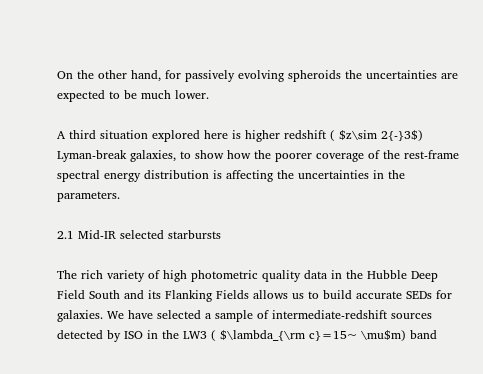On the other hand, for passively evolving spheroids the uncertainties are expected to be much lower.

A third situation explored here is higher redshift ( $z\sim 2{-}3$) Lyman-break galaxies, to show how the poorer coverage of the rest-frame spectral energy distribution is affecting the uncertainties in the parameters.

2.1 Mid-IR selected starbursts

The rich variety of high photometric quality data in the Hubble Deep Field South and its Flanking Fields allows us to build accurate SEDs for galaxies. We have selected a sample of intermediate-redshift sources detected by ISO in the LW3 ( $\lambda_{\rm c}=15~ \mu$m) band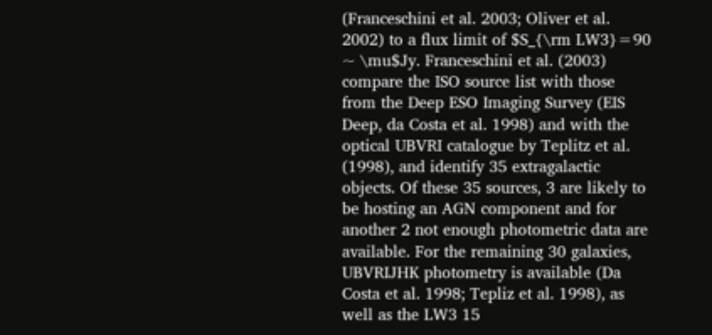(Franceschini et al. 2003; Oliver et al. 2002) to a flux limit of $S_{\rm LW3}=90 ~ \mu$Jy. Franceschini et al. (2003) compare the ISO source list with those from the Deep ESO Imaging Survey (EIS Deep, da Costa et al. 1998) and with the optical UBVRI catalogue by Teplitz et al. (1998), and identify 35 extragalactic objects. Of these 35 sources, 3 are likely to be hosting an AGN component and for another 2 not enough photometric data are available. For the remaining 30 galaxies, UBVRIJHK photometry is available (Da Costa et al. 1998; Tepliz et al. 1998), as well as the LW3 15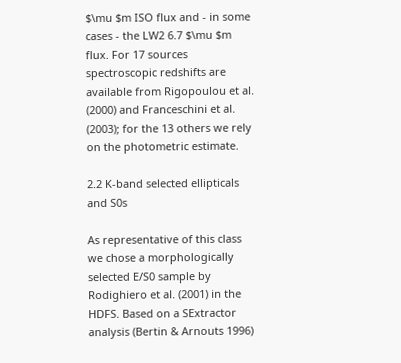$\mu $m ISO flux and - in some cases - the LW2 6.7 $\mu $m flux. For 17 sources spectroscopic redshifts are available from Rigopoulou et al. (2000) and Franceschini et al. (2003); for the 13 others we rely on the photometric estimate.

2.2 K-band selected ellipticals and S0s

As representative of this class we chose a morphologically selected E/S0 sample by Rodighiero et al. (2001) in the HDFS. Based on a SExtractor analysis (Bertin & Arnouts 1996)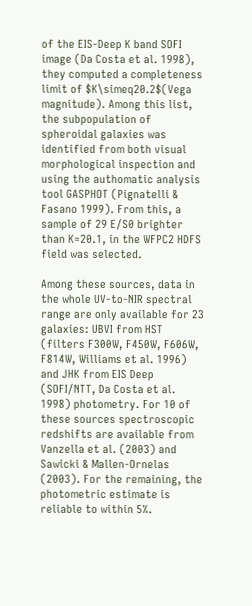of the EIS-Deep K band SOFI image (Da Costa et al. 1998), they computed a completeness limit of $K\simeq20.2$(Vega magnitude). Among this list, the subpopulation of spheroidal galaxies was identified from both visual morphological inspection and using the authomatic analysis tool GASPHOT (Pignatelli & Fasano 1999). From this, a sample of 29 E/S0 brighter than K=20.1, in the WFPC2 HDFS field was selected.

Among these sources, data in the whole UV-to-NIR spectral range are only available for 23 galaxies: UBVI from HST (filters F300W, F450W, F606W, F814W, Williams et al. 1996) and JHK from EIS Deep (SOFI/NTT, Da Costa et al. 1998) photometry. For 10 of these sources spectroscopic redshifts are available from Vanzella et al. (2003) and Sawicki & Mallen-Ornelas (2003). For the remaining, the photometric estimate is reliable to within 5%.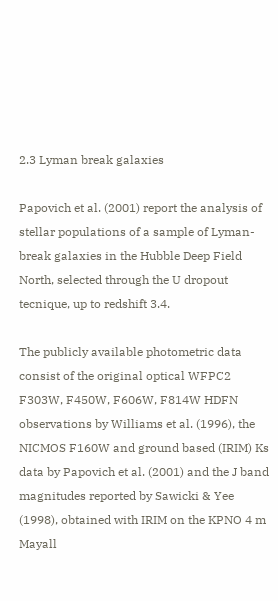2.3 Lyman break galaxies

Papovich et al. (2001) report the analysis of stellar populations of a sample of Lyman-break galaxies in the Hubble Deep Field North, selected through the U dropout tecnique, up to redshift 3.4.

The publicly available photometric data consist of the original optical WFPC2 F303W, F450W, F606W, F814W HDFN observations by Williams et al. (1996), the NICMOS F160W and ground based (IRIM) Ks data by Papovich et al. (2001) and the J band magnitudes reported by Sawicki & Yee (1998), obtained with IRIM on the KPNO 4 m Mayall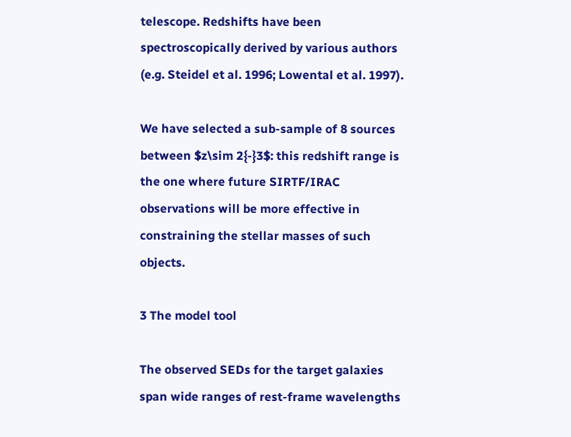telescope. Redshifts have been spectroscopically derived by various authors (e.g. Steidel et al. 1996; Lowental et al. 1997).

We have selected a sub-sample of 8 sources between $z\sim 2{-}3$: this redshift range is the one where future SIRTF/IRAC observations will be more effective in constraining the stellar masses of such objects.

3 The model tool

The observed SEDs for the target galaxies span wide ranges of rest-frame wavelengths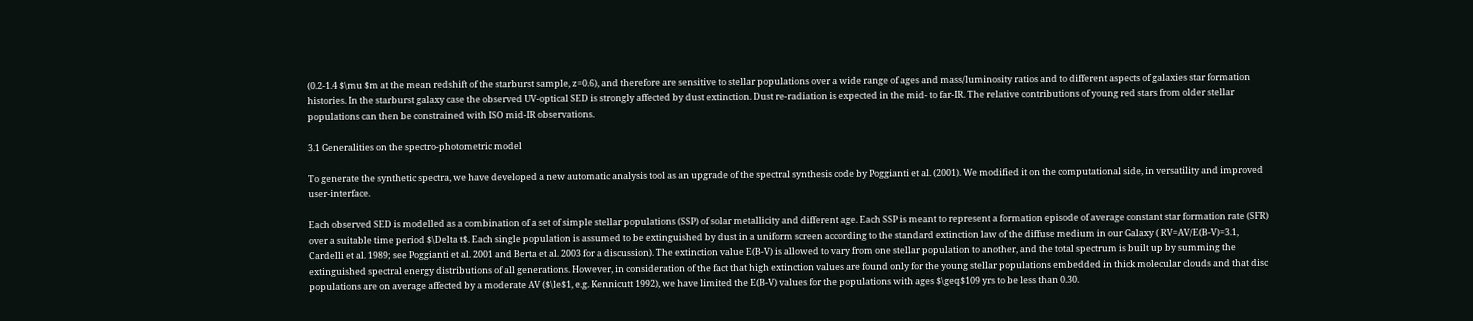(0.2-1.4 $\mu $m at the mean redshift of the starburst sample, z=0.6), and therefore are sensitive to stellar populations over a wide range of ages and mass/luminosity ratios and to different aspects of galaxies star formation histories. In the starburst galaxy case the observed UV-optical SED is strongly affected by dust extinction. Dust re-radiation is expected in the mid- to far-IR. The relative contributions of young red stars from older stellar populations can then be constrained with ISO mid-IR observations.

3.1 Generalities on the spectro-photometric model

To generate the synthetic spectra, we have developed a new automatic analysis tool as an upgrade of the spectral synthesis code by Poggianti et al. (2001). We modified it on the computational side, in versatility and improved user-interface.

Each observed SED is modelled as a combination of a set of simple stellar populations (SSP) of solar metallicity and different age. Each SSP is meant to represent a formation episode of average constant star formation rate (SFR) over a suitable time period $\Delta t$. Each single population is assumed to be extinguished by dust in a uniform screen according to the standard extinction law of the diffuse medium in our Galaxy ( RV=AV/E(B-V)=3.1, Cardelli et al. 1989; see Poggianti et al. 2001 and Berta et al. 2003 for a discussion). The extinction value E(B-V) is allowed to vary from one stellar population to another, and the total spectrum is built up by summing the extinguished spectral energy distributions of all generations. However, in consideration of the fact that high extinction values are found only for the young stellar populations embedded in thick molecular clouds and that disc populations are on average affected by a moderate AV ($\le$1, e.g. Kennicutt 1992), we have limited the E(B-V) values for the populations with ages $\geq$109 yrs to be less than 0.30.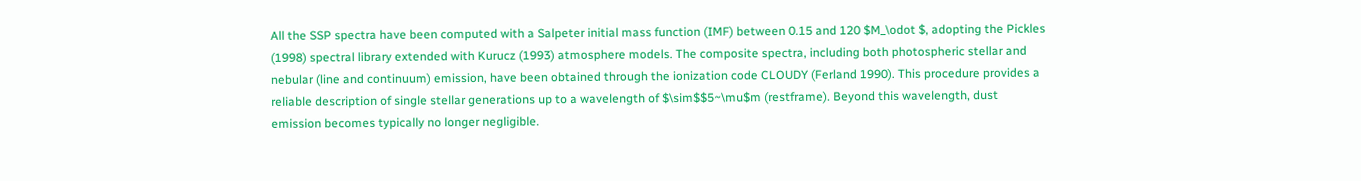All the SSP spectra have been computed with a Salpeter initial mass function (IMF) between 0.15 and 120 $M_\odot $, adopting the Pickles (1998) spectral library extended with Kurucz (1993) atmosphere models. The composite spectra, including both photospheric stellar and nebular (line and continuum) emission, have been obtained through the ionization code CLOUDY (Ferland 1990). This procedure provides a reliable description of single stellar generations up to a wavelength of $\sim$$5~\mu$m (restframe). Beyond this wavelength, dust emission becomes typically no longer negligible.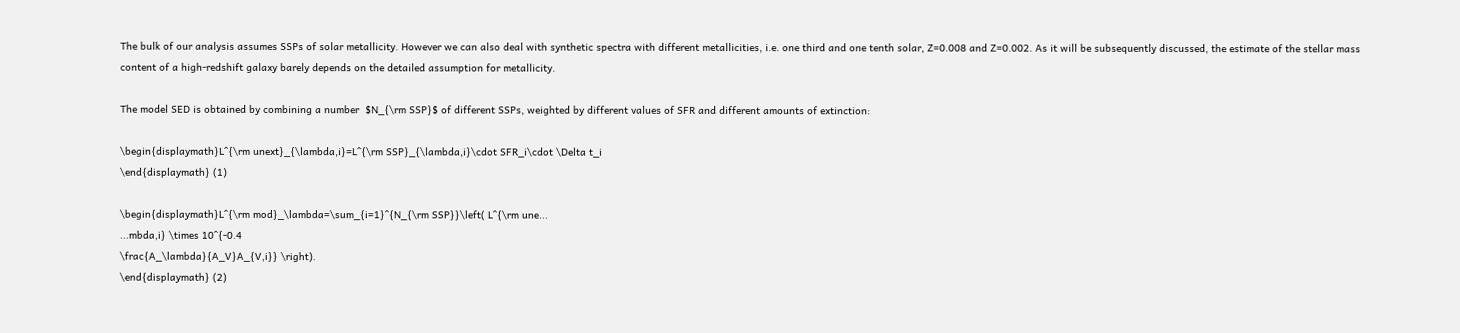The bulk of our analysis assumes SSPs of solar metallicity. However we can also deal with synthetic spectra with different metallicities, i.e. one third and one tenth solar, Z=0.008 and Z=0.002. As it will be subsequently discussed, the estimate of the stellar mass content of a high-redshift galaxy barely depends on the detailed assumption for metallicity.

The model SED is obtained by combining a number  $N_{\rm SSP}$ of different SSPs, weighted by different values of SFR and different amounts of extinction:

\begin{displaymath}L^{\rm unext}_{\lambda,i}=L^{\rm SSP}_{\lambda,i}\cdot SFR_i\cdot \Delta t_i
\end{displaymath} (1)

\begin{displaymath}L^{\rm mod}_\lambda=\sum_{i=1}^{N_{\rm SSP}}\left( L^{\rm une...
...mbda,i} \times 10^{-0.4
\frac{A_\lambda}{A_V}A_{V,i}} \right).
\end{displaymath} (2)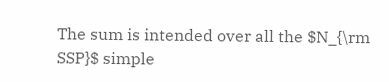The sum is intended over all the $N_{\rm SSP}$ simple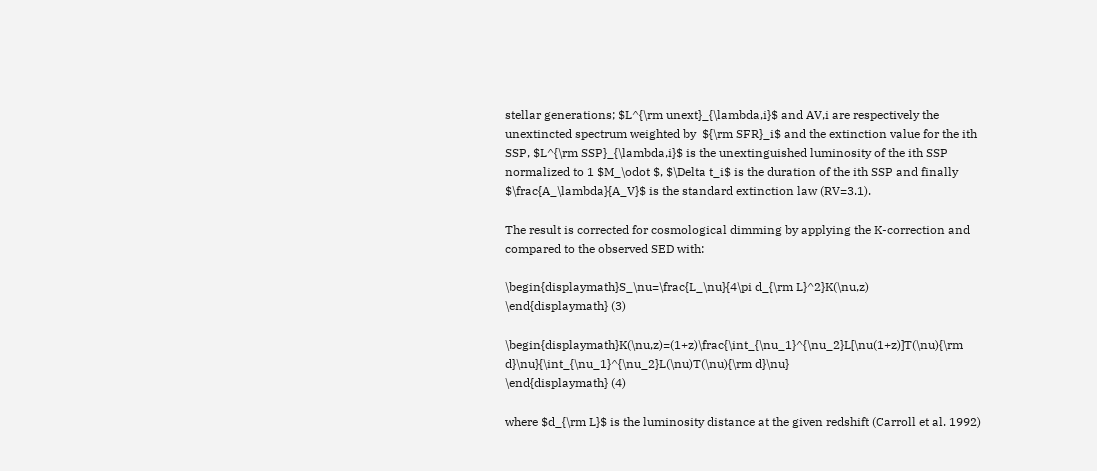stellar generations; $L^{\rm unext}_{\lambda,i}$ and AV,i are respectively the unextincted spectrum weighted by  ${\rm SFR}_i$ and the extinction value for the ith SSP, $L^{\rm SSP}_{\lambda,i}$ is the unextinguished luminosity of the ith SSP normalized to 1 $M_\odot $, $\Delta t_i$ is the duration of the ith SSP and finally $\frac{A_\lambda}{A_V}$ is the standard extinction law (RV=3.1).

The result is corrected for cosmological dimming by applying the K-correction and compared to the observed SED with:

\begin{displaymath}S_\nu=\frac{L_\nu}{4\pi d_{\rm L}^2}K(\nu,z)
\end{displaymath} (3)

\begin{displaymath}K(\nu,z)=(1+z)\frac{\int_{\nu_1}^{\nu_2}L[\nu(1+z)]T(\nu){\rm d}\nu}{\int_{\nu_1}^{\nu_2}L(\nu)T(\nu){\rm d}\nu}
\end{displaymath} (4)

where $d_{\rm L}$ is the luminosity distance at the given redshift (Carroll et al. 1992)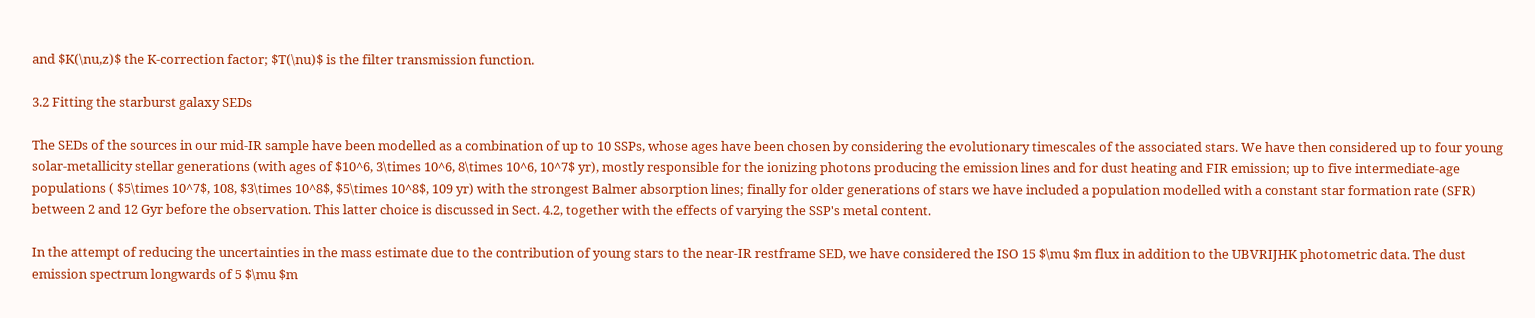and $K(\nu,z)$ the K-correction factor; $T(\nu)$ is the filter transmission function.

3.2 Fitting the starburst galaxy SEDs

The SEDs of the sources in our mid-IR sample have been modelled as a combination of up to 10 SSPs, whose ages have been chosen by considering the evolutionary timescales of the associated stars. We have then considered up to four young solar-metallicity stellar generations (with ages of $10^6, 3\times 10^6, 8\times 10^6, 10^7$ yr), mostly responsible for the ionizing photons producing the emission lines and for dust heating and FIR emission; up to five intermediate-age populations ( $5\times 10^7$, 108, $3\times 10^8$, $5\times 10^8$, 109 yr) with the strongest Balmer absorption lines; finally for older generations of stars we have included a population modelled with a constant star formation rate (SFR) between 2 and 12 Gyr before the observation. This latter choice is discussed in Sect. 4.2, together with the effects of varying the SSP's metal content.

In the attempt of reducing the uncertainties in the mass estimate due to the contribution of young stars to the near-IR restframe SED, we have considered the ISO 15 $\mu $m flux in addition to the UBVRIJHK photometric data. The dust emission spectrum longwards of 5 $\mu $m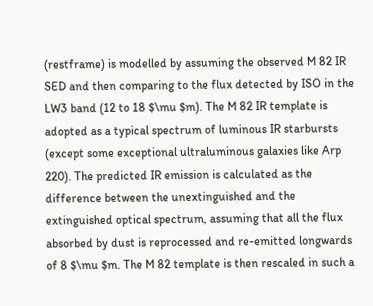(restframe) is modelled by assuming the observed M 82 IR SED and then comparing to the flux detected by ISO in the LW3 band (12 to 18 $\mu $m). The M 82 IR template is adopted as a typical spectrum of luminous IR starbursts (except some exceptional ultraluminous galaxies like Arp 220). The predicted IR emission is calculated as the difference between the unextinguished and the extinguished optical spectrum, assuming that all the flux absorbed by dust is reprocessed and re-emitted longwards of 8 $\mu $m. The M 82 template is then rescaled in such a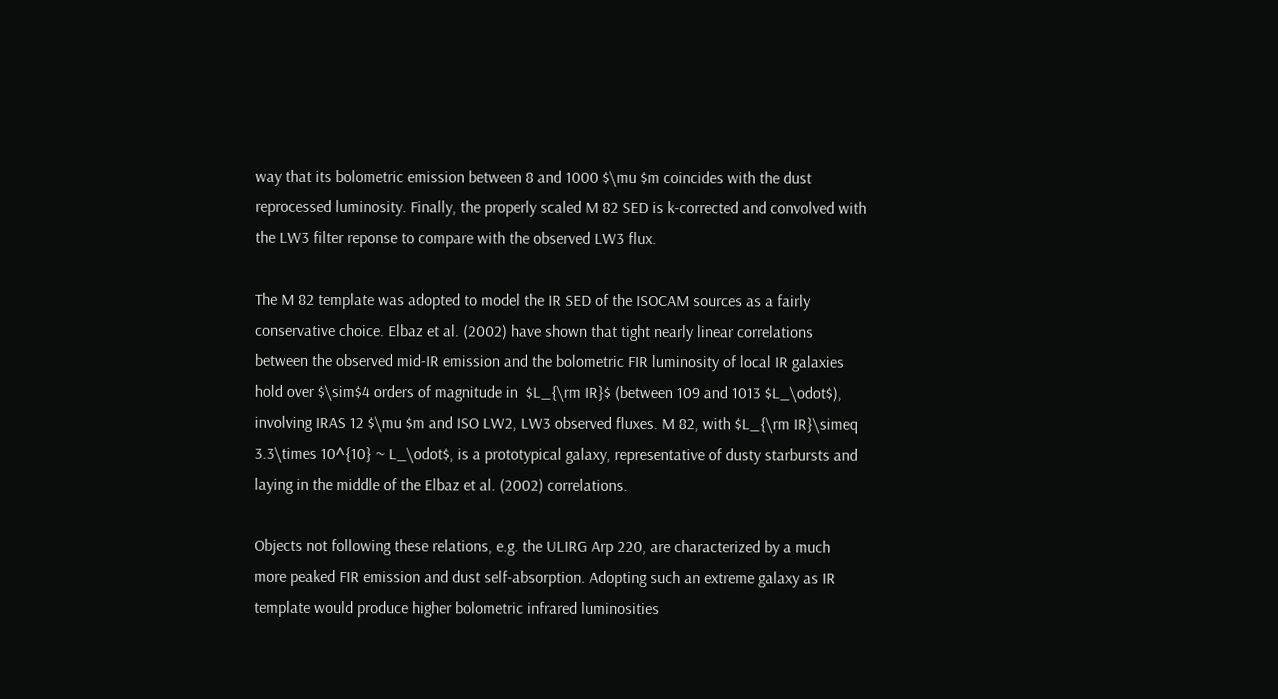way that its bolometric emission between 8 and 1000 $\mu $m coincides with the dust reprocessed luminosity. Finally, the properly scaled M 82 SED is k-corrected and convolved with the LW3 filter reponse to compare with the observed LW3 flux.

The M 82 template was adopted to model the IR SED of the ISOCAM sources as a fairly conservative choice. Elbaz et al. (2002) have shown that tight nearly linear correlations between the observed mid-IR emission and the bolometric FIR luminosity of local IR galaxies hold over $\sim$4 orders of magnitude in  $L_{\rm IR}$ (between 109 and 1013 $L_\odot$), involving IRAS 12 $\mu $m and ISO LW2, LW3 observed fluxes. M 82, with $L_{\rm IR}\simeq 3.3\times 10^{10} ~ L_\odot$, is a prototypical galaxy, representative of dusty starbursts and laying in the middle of the Elbaz et al. (2002) correlations.

Objects not following these relations, e.g. the ULIRG Arp 220, are characterized by a much more peaked FIR emission and dust self-absorption. Adopting such an extreme galaxy as IR template would produce higher bolometric infrared luminosities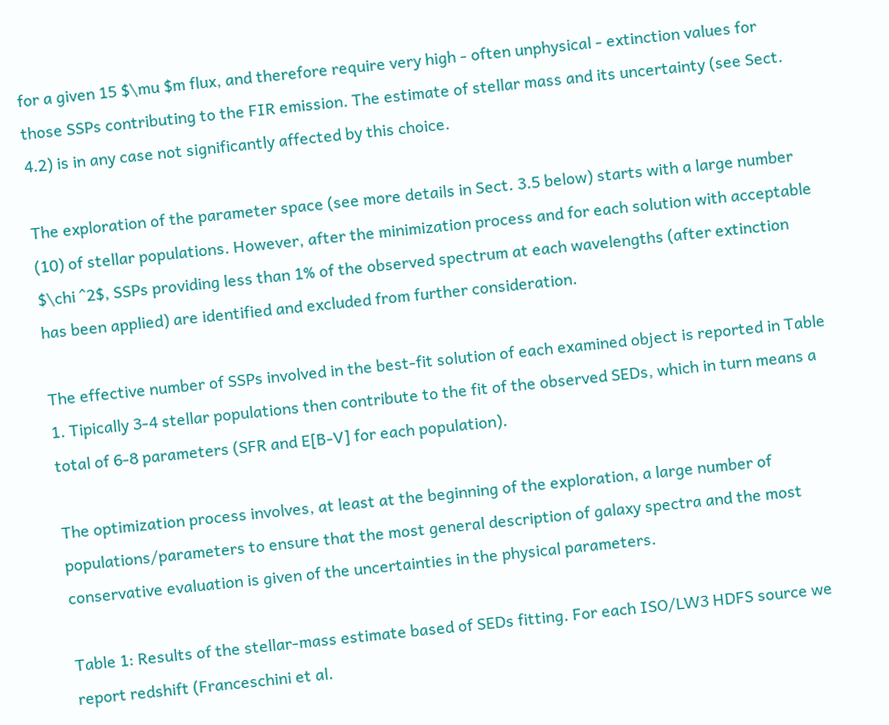for a given 15 $\mu $m flux, and therefore require very high - often unphysical - extinction values for those SSPs contributing to the FIR emission. The estimate of stellar mass and its uncertainty (see Sect. 4.2) is in any case not significantly affected by this choice.

The exploration of the parameter space (see more details in Sect. 3.5 below) starts with a large number (10) of stellar populations. However, after the minimization process and for each solution with acceptable $\chi ^2$, SSPs providing less than 1% of the observed spectrum at each wavelengths (after extinction has been applied) are identified and excluded from further consideration.

The effective number of SSPs involved in the best-fit solution of each examined object is reported in Table 1. Tipically 3-4 stellar populations then contribute to the fit of the observed SEDs, which in turn means a total of 6-8 parameters (SFR and E[B-V] for each population).

The optimization process involves, at least at the beginning of the exploration, a large number of populations/parameters to ensure that the most general description of galaxy spectra and the most conservative evaluation is given of the uncertainties in the physical parameters.

Table 1: Results of the stellar-mass estimate based of SEDs fitting. For each ISO/LW3 HDFS source we report redshift (Franceschini et al.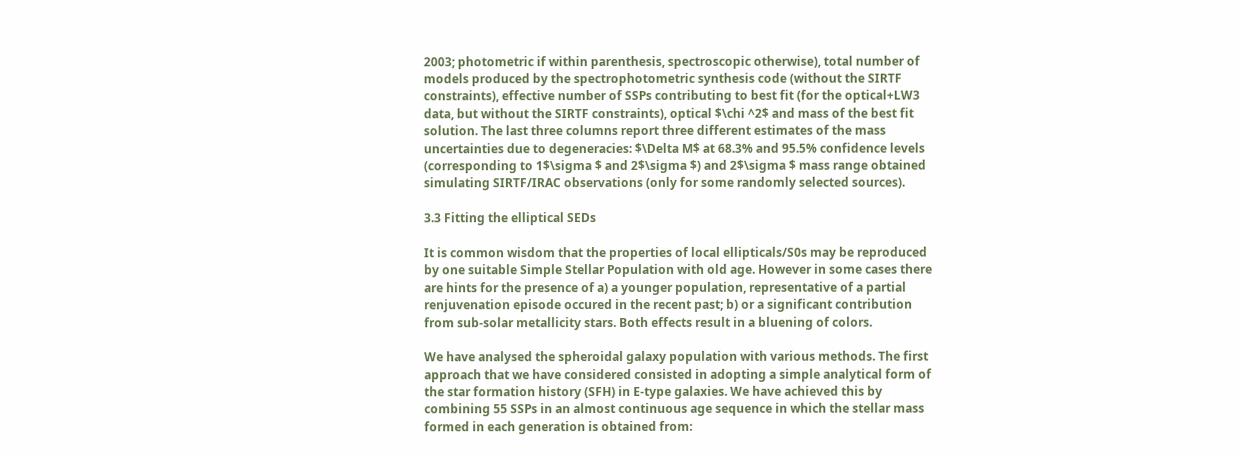2003; photometric if within parenthesis, spectroscopic otherwise), total number of models produced by the spectrophotometric synthesis code (without the SIRTF constraints), effective number of SSPs contributing to best fit (for the optical+LW3 data, but without the SIRTF constraints), optical $\chi ^2$ and mass of the best fit solution. The last three columns report three different estimates of the mass uncertainties due to degeneracies: $\Delta M$ at 68.3% and 95.5% confidence levels (corresponding to 1$\sigma $ and 2$\sigma $) and 2$\sigma $ mass range obtained simulating SIRTF/IRAC observations (only for some randomly selected sources).

3.3 Fitting the elliptical SEDs

It is common wisdom that the properties of local ellipticals/S0s may be reproduced by one suitable Simple Stellar Population with old age. However in some cases there are hints for the presence of a) a younger population, representative of a partial renjuvenation episode occured in the recent past; b) or a significant contribution from sub-solar metallicity stars. Both effects result in a bluening of colors.

We have analysed the spheroidal galaxy population with various methods. The first approach that we have considered consisted in adopting a simple analytical form of the star formation history (SFH) in E-type galaxies. We have achieved this by combining 55 SSPs in an almost continuous age sequence in which the stellar mass formed in each generation is obtained from: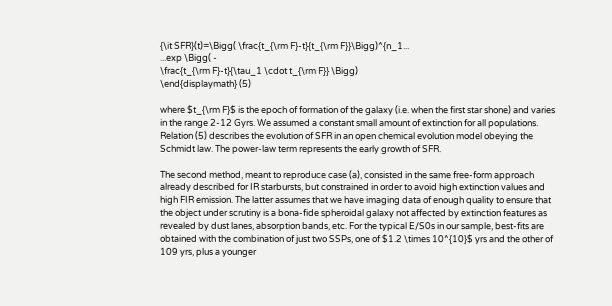{\it SFR}(t)=\Bigg( \frac{t_{\rm F}-t}{t_{\rm F}}\Bigg)^{n_1...
...exp \Bigg( -
\frac{t_{\rm F}-t}{\tau_1 \cdot t_{\rm F}} \Bigg)
\end{displaymath} (5)

where $t_{\rm F}$ is the epoch of formation of the galaxy (i.e. when the first star shone) and varies in the range 2-12 Gyrs. We assumed a constant small amount of extinction for all populations. Relation (5) describes the evolution of SFR in an open chemical evolution model obeying the Schmidt law. The power-law term represents the early growth of SFR.

The second method, meant to reproduce case (a), consisted in the same free-form approach already described for IR starbursts, but constrained in order to avoid high extinction values and high FIR emission. The latter assumes that we have imaging data of enough quality to ensure that the object under scrutiny is a bona-fide spheroidal galaxy not affected by extinction features as revealed by dust lanes, absorption bands, etc. For the typical E/S0s in our sample, best-fits are obtained with the combination of just two SSPs, one of $1.2 \times 10^{10}$ yrs and the other of 109 yrs, plus a younger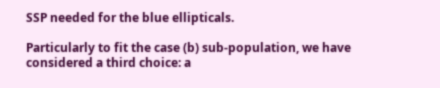SSP needed for the blue ellipticals.

Particularly to fit the case (b) sub-population, we have considered a third choice: a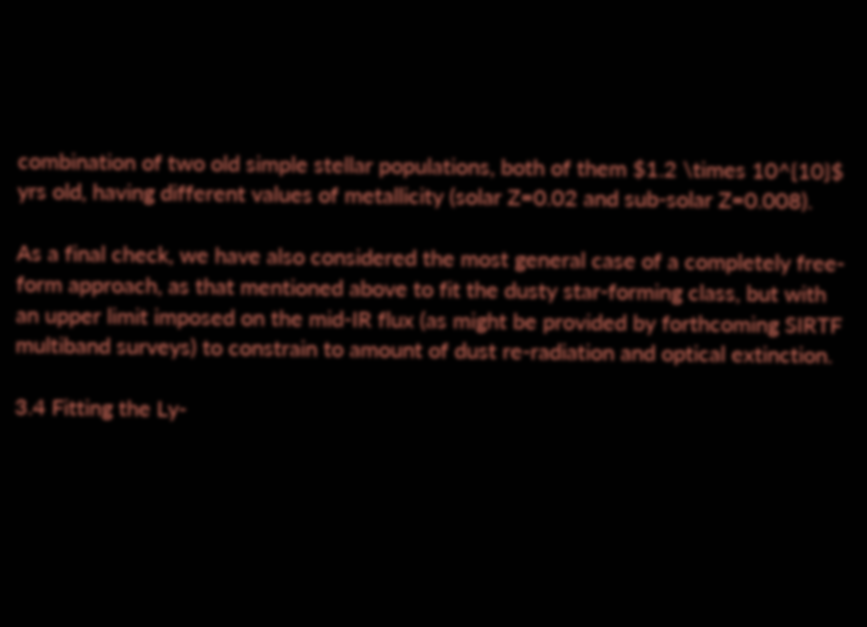combination of two old simple stellar populations, both of them $1.2 \times 10^{10}$ yrs old, having different values of metallicity (solar Z=0.02 and sub-solar Z=0.008).

As a final check, we have also considered the most general case of a completely free-form approach, as that mentioned above to fit the dusty star-forming class, but with an upper limit imposed on the mid-IR flux (as might be provided by forthcoming SIRTF multiband surveys) to constrain to amount of dust re-radiation and optical extinction.

3.4 Fitting the Ly-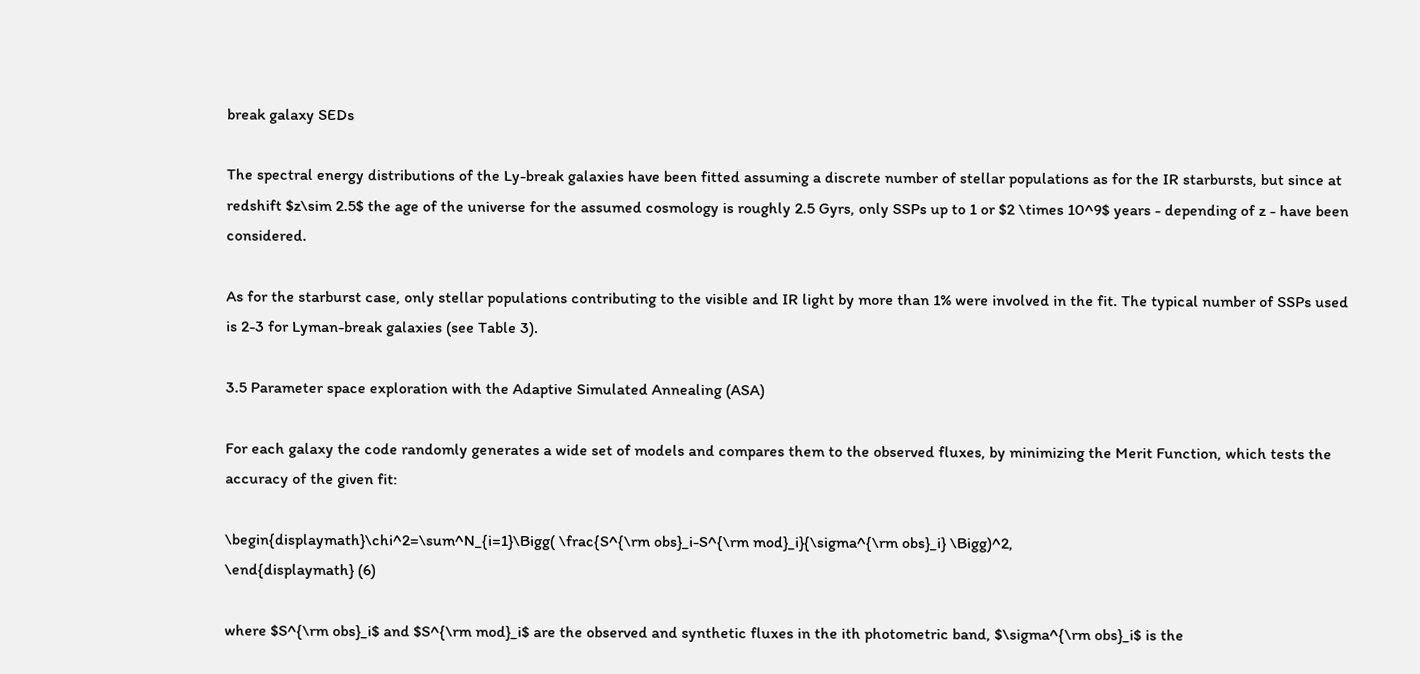break galaxy SEDs

The spectral energy distributions of the Ly-break galaxies have been fitted assuming a discrete number of stellar populations as for the IR starbursts, but since at redshift $z\sim 2.5$ the age of the universe for the assumed cosmology is roughly 2.5 Gyrs, only SSPs up to 1 or $2 \times 10^9$ years - depending of z - have been considered.

As for the starburst case, only stellar populations contributing to the visible and IR light by more than 1% were involved in the fit. The typical number of SSPs used is 2-3 for Lyman-break galaxies (see Table 3).

3.5 Parameter space exploration with the Adaptive Simulated Annealing (ASA)

For each galaxy the code randomly generates a wide set of models and compares them to the observed fluxes, by minimizing the Merit Function, which tests the accuracy of the given fit:

\begin{displaymath}\chi^2=\sum^N_{i=1}\Bigg( \frac{S^{\rm obs}_i-S^{\rm mod}_i}{\sigma^{\rm obs}_i} \Bigg)^2,
\end{displaymath} (6)

where $S^{\rm obs}_i$ and $S^{\rm mod}_i$ are the observed and synthetic fluxes in the ith photometric band, $\sigma^{\rm obs}_i$ is the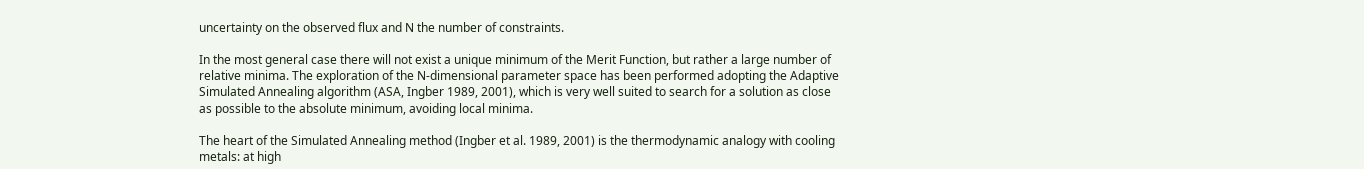uncertainty on the observed flux and N the number of constraints.

In the most general case there will not exist a unique minimum of the Merit Function, but rather a large number of relative minima. The exploration of the N-dimensional parameter space has been performed adopting the Adaptive Simulated Annealing algorithm (ASA, Ingber 1989, 2001), which is very well suited to search for a solution as close as possible to the absolute minimum, avoiding local minima.

The heart of the Simulated Annealing method (Ingber et al. 1989, 2001) is the thermodynamic analogy with cooling metals: at high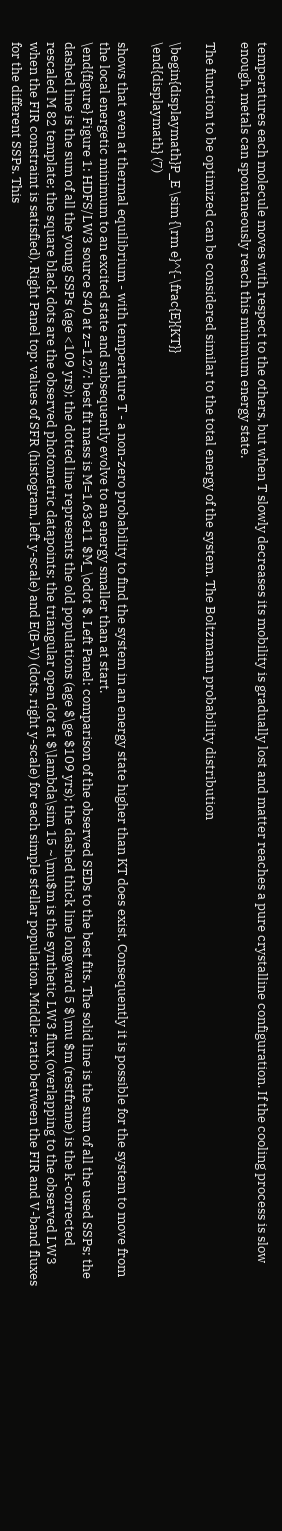temperatures each molecule moves with respect to the others, but when T slowly decreases its mobility is gradually lost and matter reaches a pure crystalline configuration. If the cooling process is slow enough, metals can spontaneously reach this minimum energy state.

The function to be optimized can be considered similar to the total energy of the system. The Boltzmann probability distribution

\begin{displaymath}P_E \sim {\rm e}^{-\frac{E}{KT}}
\end{displaymath} (7)

shows that even at thermal equilibrium - with temperature T - a non-zero probability to find the system in an energy state higher than KT does exist. Consequently it is possible for the system to move from the local energetic minimum to an excited state and subsequently evolve to an energy smaller than at start.
\end{figure} Figure 1: HDFS/LW3 source S40 at z=1.27: best fit mass is M=1.63e11 $M_\odot $. Left Panel: comparison of the observed SEDs to the best fits. The solid line is the sum of all the used SSPs; the dashed line is the sum of all the young SSPs (age <109 yrs); the dotted line represents the old populations (age $\ge $109 yrs); the dashed thick line longward 5 $\mu $m (restframe) is the k-corrected rescaled M 82 template; the square black dots are the observed photometric datapoints; the triangular open dot at $\lambda\sim 15 ~\mu$m is the synthetic LW3 flux (overlapping to the observed LW3 when the FIR constraint is satisfied). Right Panel top: values of SFR (histogram, left y-scale) and E(B-V) (dots, right y-scale) for each simple stellar population. Middle: ratio between the FIR and V-band fluxes for the different SSPs. This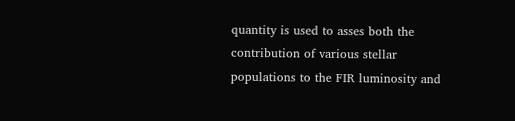quantity is used to asses both the contribution of various stellar populations to the FIR luminosity and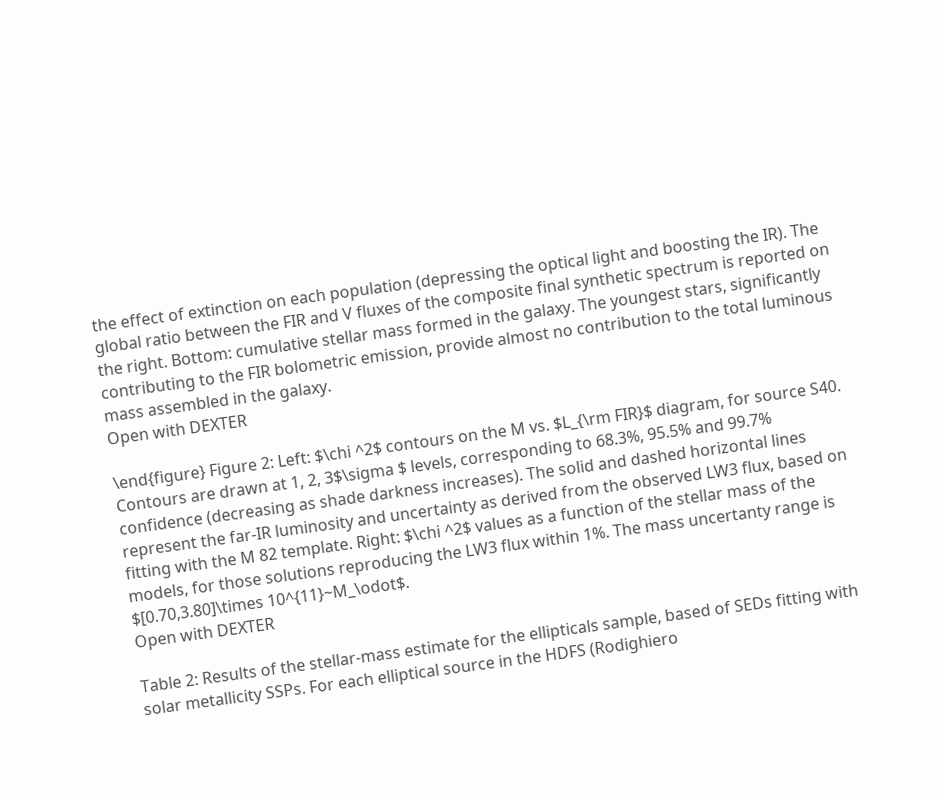the effect of extinction on each population (depressing the optical light and boosting the IR). The global ratio between the FIR and V fluxes of the composite final synthetic spectrum is reported on the right. Bottom: cumulative stellar mass formed in the galaxy. The youngest stars, significantly contributing to the FIR bolometric emission, provide almost no contribution to the total luminous mass assembled in the galaxy.
Open with DEXTER

\end{figure} Figure 2: Left: $\chi ^2$ contours on the M vs. $L_{\rm FIR}$ diagram, for source S40. Contours are drawn at 1, 2, 3$\sigma $ levels, corresponding to 68.3%, 95.5% and 99.7% confidence (decreasing as shade darkness increases). The solid and dashed horizontal lines represent the far-IR luminosity and uncertainty as derived from the observed LW3 flux, based on fitting with the M 82 template. Right: $\chi ^2$ values as a function of the stellar mass of the models, for those solutions reproducing the LW3 flux within 1%. The mass uncertanty range is $[0.70,3.80]\times 10^{11}~M_\odot$.
Open with DEXTER

Table 2: Results of the stellar-mass estimate for the ellipticals sample, based of SEDs fitting with solar metallicity SSPs. For each elliptical source in the HDFS (Rodighiero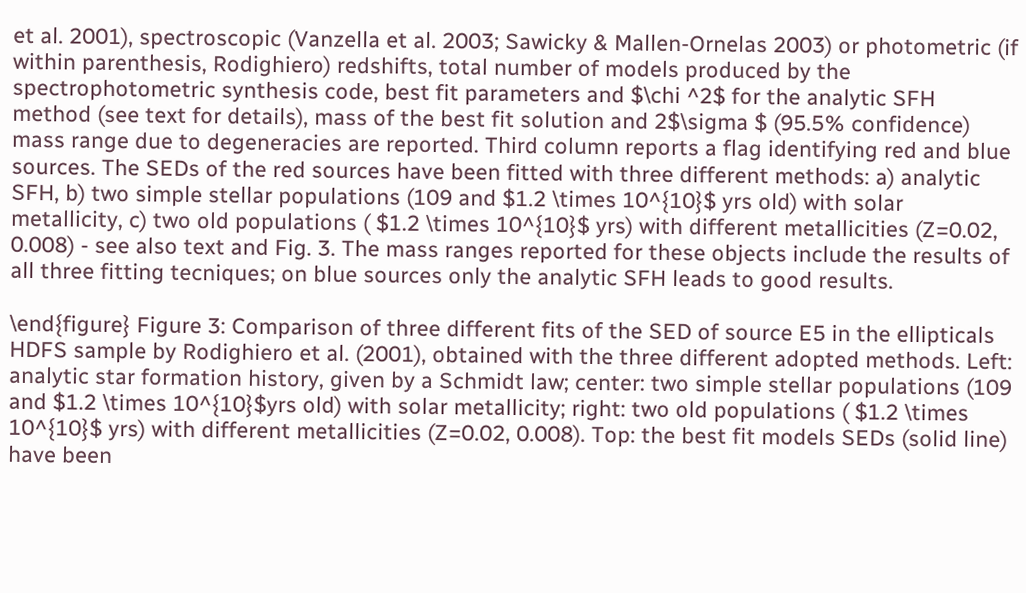et al. 2001), spectroscopic (Vanzella et al. 2003; Sawicky & Mallen-Ornelas 2003) or photometric (if within parenthesis, Rodighiero) redshifts, total number of models produced by the spectrophotometric synthesis code, best fit parameters and $\chi ^2$ for the analytic SFH method (see text for details), mass of the best fit solution and 2$\sigma $ (95.5% confidence) mass range due to degeneracies are reported. Third column reports a flag identifying red and blue sources. The SEDs of the red sources have been fitted with three different methods: a) analytic SFH, b) two simple stellar populations (109 and $1.2 \times 10^{10}$ yrs old) with solar metallicity, c) two old populations ( $1.2 \times 10^{10}$ yrs) with different metallicities (Z=0.02, 0.008) - see also text and Fig. 3. The mass ranges reported for these objects include the results of all three fitting tecniques; on blue sources only the analytic SFH leads to good results.

\end{figure} Figure 3: Comparison of three different fits of the SED of source E5 in the ellipticals HDFS sample by Rodighiero et al. (2001), obtained with the three different adopted methods. Left: analytic star formation history, given by a Schmidt law; center: two simple stellar populations (109 and $1.2 \times 10^{10}$yrs old) with solar metallicity; right: two old populations ( $1.2 \times 10^{10}$ yrs) with different metallicities (Z=0.02, 0.008). Top: the best fit models SEDs (solid line) have been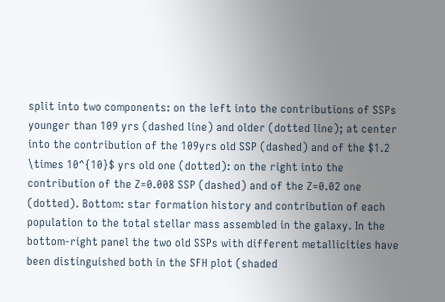split into two components: on the left into the contributions of SSPs younger than 109 yrs (dashed line) and older (dotted line); at center into the contribution of the 109yrs old SSP (dashed) and of the $1.2 \times 10^{10}$ yrs old one (dotted): on the right into the contribution of the Z=0.008 SSP (dashed) and of the Z=0.02 one (dotted). Bottom: star formation history and contribution of each population to the total stellar mass assembled in the galaxy. In the bottom-right panel the two old SSPs with different metallicities have been distinguished both in the SFH plot (shaded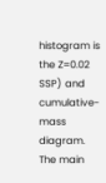histogram is the Z=0.02 SSP) and cumulative-mass diagram. The main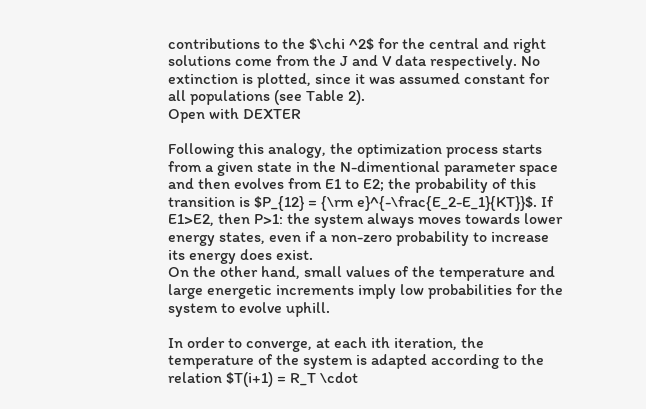contributions to the $\chi ^2$ for the central and right solutions come from the J and V data respectively. No extinction is plotted, since it was assumed constant for all populations (see Table 2).
Open with DEXTER

Following this analogy, the optimization process starts from a given state in the N-dimentional parameter space and then evolves from E1 to E2; the probability of this transition is $P_{12} = {\rm e}^{-\frac{E_2-E_1}{KT}}$. If E1>E2, then P>1: the system always moves towards lower energy states, even if a non-zero probability to increase its energy does exist.
On the other hand, small values of the temperature and large energetic increments imply low probabilities for the system to evolve uphill.

In order to converge, at each ith iteration, the temperature of the system is adapted according to the relation $T(i+1) = R_T \cdot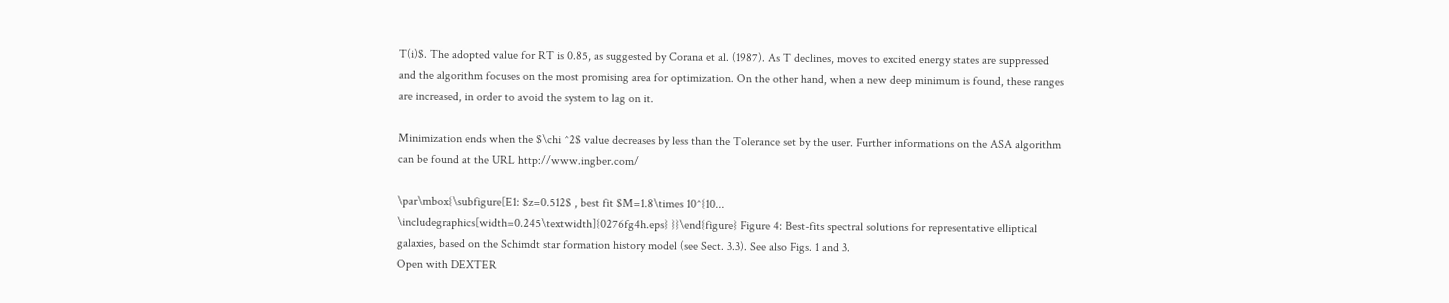T(i)$. The adopted value for RT is 0.85, as suggested by Corana et al. (1987). As T declines, moves to excited energy states are suppressed and the algorithm focuses on the most promising area for optimization. On the other hand, when a new deep minimum is found, these ranges are increased, in order to avoid the system to lag on it.

Minimization ends when the $\chi ^2$ value decreases by less than the Tolerance set by the user. Further informations on the ASA algorithm can be found at the URL http://www.ingber.com/

\par\mbox{\subfigure[E1: $z=0.512$ , best fit $M=1.8\times 10^{10...
\includegraphics[width=0.245\textwidth]{0276fg4h.eps} }}\end{figure} Figure 4: Best-fits spectral solutions for representative elliptical galaxies, based on the Schimdt star formation history model (see Sect. 3.3). See also Figs. 1 and 3.
Open with DEXTER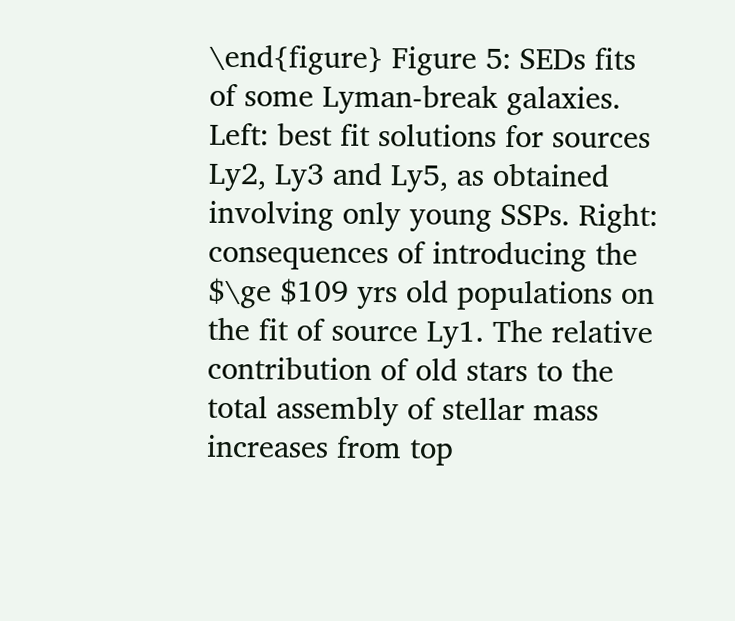\end{figure} Figure 5: SEDs fits of some Lyman-break galaxies. Left: best fit solutions for sources Ly2, Ly3 and Ly5, as obtained involving only young SSPs. Right: consequences of introducing the $\ge $109 yrs old populations on the fit of source Ly1. The relative contribution of old stars to the total assembly of stellar mass increases from top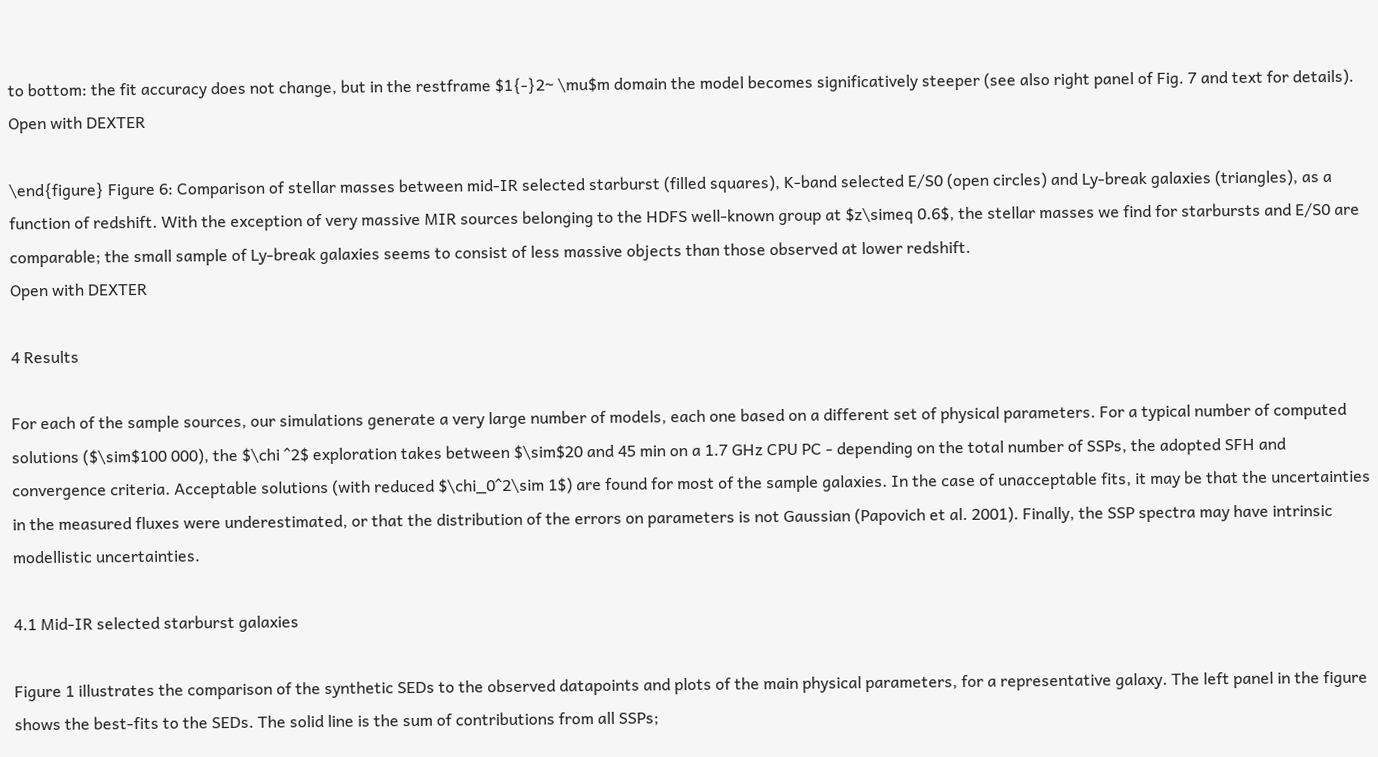to bottom: the fit accuracy does not change, but in the restframe $1{-}2~ \mu$m domain the model becomes significatively steeper (see also right panel of Fig. 7 and text for details).
Open with DEXTER

\end{figure} Figure 6: Comparison of stellar masses between mid-IR selected starburst (filled squares), K-band selected E/S0 (open circles) and Ly-break galaxies (triangles), as a function of redshift. With the exception of very massive MIR sources belonging to the HDFS well-known group at $z\simeq 0.6$, the stellar masses we find for starbursts and E/S0 are comparable; the small sample of Ly-break galaxies seems to consist of less massive objects than those observed at lower redshift.
Open with DEXTER

4 Results

For each of the sample sources, our simulations generate a very large number of models, each one based on a different set of physical parameters. For a typical number of computed solutions ($\sim$100 000), the $\chi ^2$ exploration takes between $\sim$20 and 45 min on a 1.7 GHz CPU PC - depending on the total number of SSPs, the adopted SFH and convergence criteria. Acceptable solutions (with reduced $\chi_0^2\sim 1$) are found for most of the sample galaxies. In the case of unacceptable fits, it may be that the uncertainties in the measured fluxes were underestimated, or that the distribution of the errors on parameters is not Gaussian (Papovich et al. 2001). Finally, the SSP spectra may have intrinsic modellistic uncertainties.

4.1 Mid-IR selected starburst galaxies

Figure 1 illustrates the comparison of the synthetic SEDs to the observed datapoints and plots of the main physical parameters, for a representative galaxy. The left panel in the figure shows the best-fits to the SEDs. The solid line is the sum of contributions from all SSPs;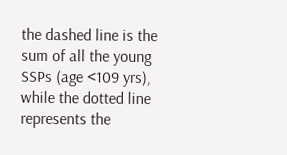the dashed line is the sum of all the young SSPs (age <109 yrs), while the dotted line represents the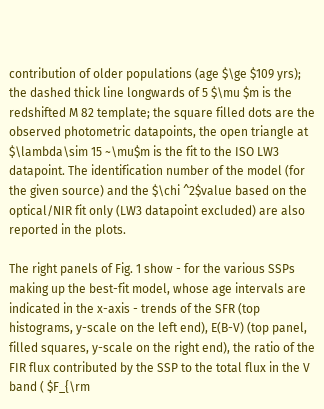contribution of older populations (age $\ge $109 yrs); the dashed thick line longwards of 5 $\mu $m is the redshifted M 82 template; the square filled dots are the observed photometric datapoints, the open triangle at $\lambda\sim 15 ~\mu$m is the fit to the ISO LW3 datapoint. The identification number of the model (for the given source) and the $\chi ^2$value based on the optical/NIR fit only (LW3 datapoint excluded) are also reported in the plots.

The right panels of Fig. 1 show - for the various SSPs making up the best-fit model, whose age intervals are indicated in the x-axis - trends of the SFR (top histograms, y-scale on the left end), E(B-V) (top panel, filled squares, y-scale on the right end), the ratio of the FIR flux contributed by the SSP to the total flux in the V band ( $F_{\rm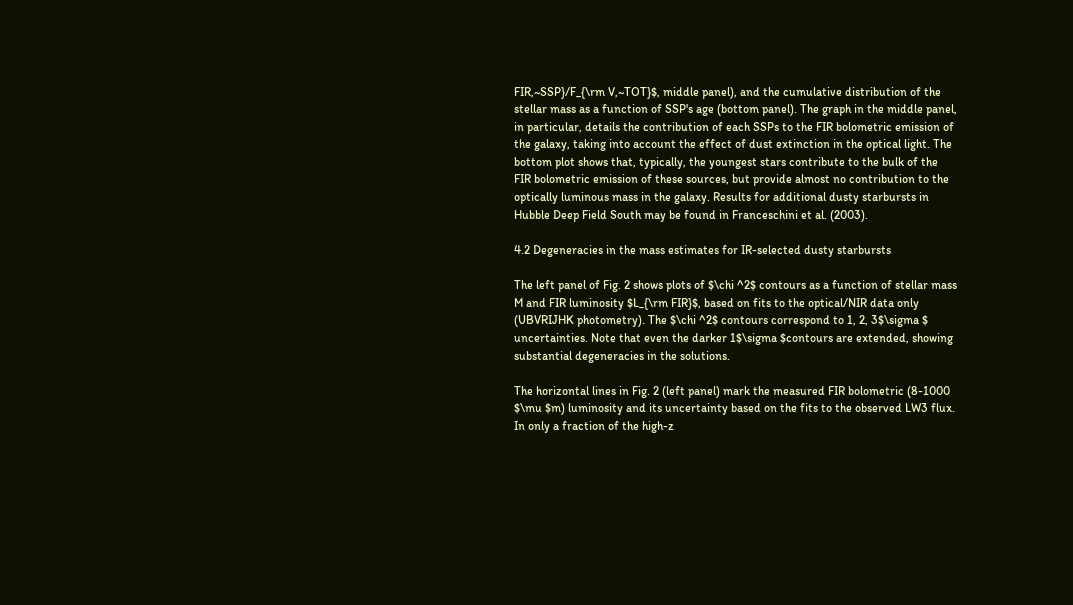FIR,~SSP}/F_{\rm V,~TOT}$, middle panel), and the cumulative distribution of the stellar mass as a function of SSP's age (bottom panel). The graph in the middle panel, in particular, details the contribution of each SSPs to the FIR bolometric emission of the galaxy, taking into account the effect of dust extinction in the optical light. The bottom plot shows that, typically, the youngest stars contribute to the bulk of the FIR bolometric emission of these sources, but provide almost no contribution to the optically luminous mass in the galaxy. Results for additional dusty starbursts in Hubble Deep Field South may be found in Franceschini et al. (2003).

4.2 Degeneracies in the mass estimates for IR-selected dusty starbursts

The left panel of Fig. 2 shows plots of $\chi ^2$ contours as a function of stellar mass M and FIR luminosity $L_{\rm FIR}$, based on fits to the optical/NIR data only (UBVRIJHK photometry). The $\chi ^2$ contours correspond to 1, 2, 3$\sigma $ uncertainties. Note that even the darker 1$\sigma $contours are extended, showing substantial degeneracies in the solutions.

The horizontal lines in Fig. 2 (left panel) mark the measured FIR bolometric (8-1000 $\mu $m) luminosity and its uncertainty based on the fits to the observed LW3 flux. In only a fraction of the high-z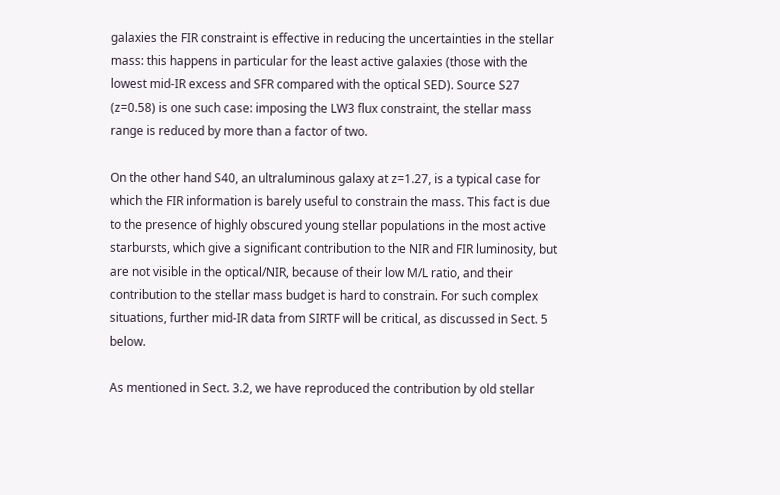galaxies the FIR constraint is effective in reducing the uncertainties in the stellar mass: this happens in particular for the least active galaxies (those with the lowest mid-IR excess and SFR compared with the optical SED). Source S27 (z=0.58) is one such case: imposing the LW3 flux constraint, the stellar mass range is reduced by more than a factor of two.

On the other hand S40, an ultraluminous galaxy at z=1.27, is a typical case for which the FIR information is barely useful to constrain the mass. This fact is due to the presence of highly obscured young stellar populations in the most active starbursts, which give a significant contribution to the NIR and FIR luminosity, but are not visible in the optical/NIR, because of their low M/L ratio, and their contribution to the stellar mass budget is hard to constrain. For such complex situations, further mid-IR data from SIRTF will be critical, as discussed in Sect. 5 below.

As mentioned in Sect. 3.2, we have reproduced the contribution by old stellar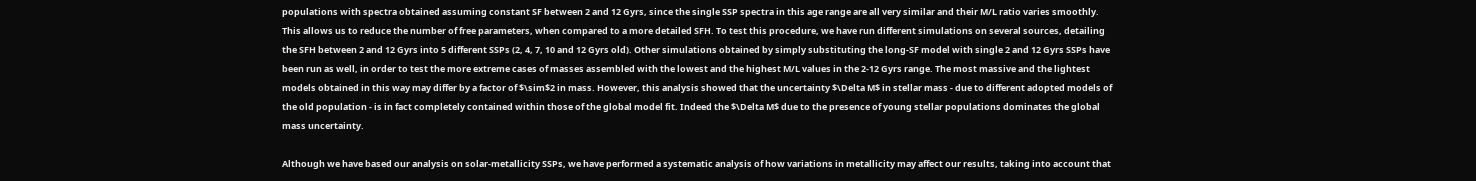populations with spectra obtained assuming constant SF between 2 and 12 Gyrs, since the single SSP spectra in this age range are all very similar and their M/L ratio varies smoothly. This allows us to reduce the number of free parameters, when compared to a more detailed SFH. To test this procedure, we have run different simulations on several sources, detailing the SFH between 2 and 12 Gyrs into 5 different SSPs (2, 4, 7, 10 and 12 Gyrs old). Other simulations obtained by simply substituting the long-SF model with single 2 and 12 Gyrs SSPs have been run as well, in order to test the more extreme cases of masses assembled with the lowest and the highest M/L values in the 2-12 Gyrs range. The most massive and the lightest models obtained in this way may differ by a factor of $\sim$2 in mass. However, this analysis showed that the uncertainty $\Delta M$ in stellar mass - due to different adopted models of the old population - is in fact completely contained within those of the global model fit. Indeed the $\Delta M$ due to the presence of young stellar populations dominates the global mass uncertainty.

Although we have based our analysis on solar-metallicity SSPs, we have performed a systematic analysis of how variations in metallicity may affect our results, taking into account that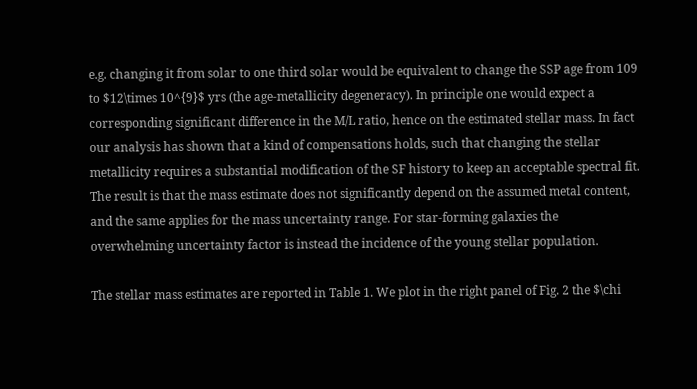e.g. changing it from solar to one third solar would be equivalent to change the SSP age from 109 to $12\times 10^{9}$ yrs (the age-metallicity degeneracy). In principle one would expect a corresponding significant difference in the M/L ratio, hence on the estimated stellar mass. In fact our analysis has shown that a kind of compensations holds, such that changing the stellar metallicity requires a substantial modification of the SF history to keep an acceptable spectral fit. The result is that the mass estimate does not significantly depend on the assumed metal content, and the same applies for the mass uncertainty range. For star-forming galaxies the overwhelming uncertainty factor is instead the incidence of the young stellar population.

The stellar mass estimates are reported in Table 1. We plot in the right panel of Fig. 2 the $\chi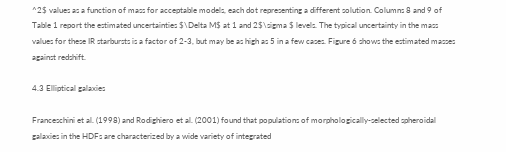^2$ values as a function of mass for acceptable models, each dot representing a different solution. Columns 8 and 9 of Table 1 report the estimated uncertainties $\Delta M$ at 1 and 2$\sigma $ levels. The typical uncertainty in the mass values for these IR starbursts is a factor of 2-3, but may be as high as 5 in a few cases. Figure 6 shows the estimated masses against redshift.

4.3 Elliptical galaxies

Franceschini et al. (1998) and Rodighiero et al. (2001) found that populations of morphologically-selected spheroidal galaxies in the HDFs are characterized by a wide variety of integrated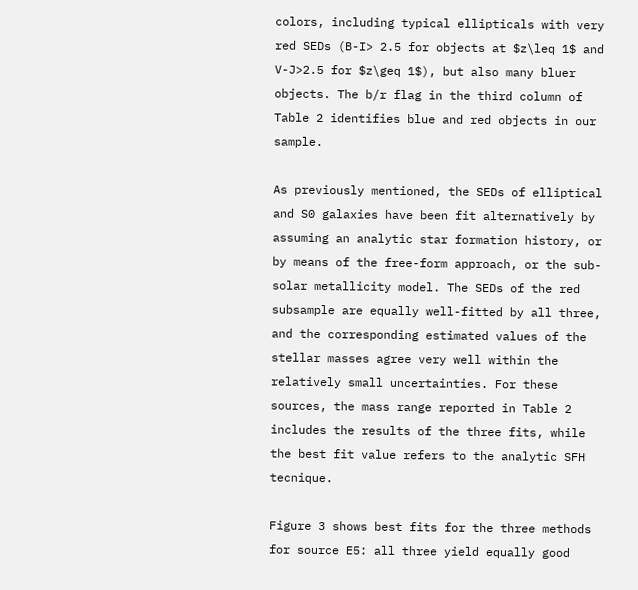colors, including typical ellipticals with very red SEDs (B-I> 2.5 for objects at $z\leq 1$ and V-J>2.5 for $z\geq 1$), but also many bluer objects. The b/r flag in the third column of Table 2 identifies blue and red objects in our sample.

As previously mentioned, the SEDs of elliptical and S0 galaxies have been fit alternatively by assuming an analytic star formation history, or by means of the free-form approach, or the sub-solar metallicity model. The SEDs of the red subsample are equally well-fitted by all three, and the corresponding estimated values of the stellar masses agree very well within the relatively small uncertainties. For these sources, the mass range reported in Table 2 includes the results of the three fits, while the best fit value refers to the analytic SFH tecnique.

Figure 3 shows best fits for the three methods for source E5: all three yield equally good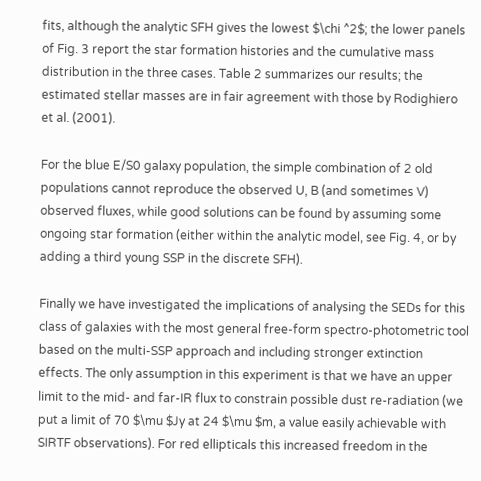fits, although the analytic SFH gives the lowest $\chi ^2$; the lower panels of Fig. 3 report the star formation histories and the cumulative mass distribution in the three cases. Table 2 summarizes our results; the estimated stellar masses are in fair agreement with those by Rodighiero et al. (2001).

For the blue E/S0 galaxy population, the simple combination of 2 old populations cannot reproduce the observed U, B (and sometimes V) observed fluxes, while good solutions can be found by assuming some ongoing star formation (either within the analytic model, see Fig. 4, or by adding a third young SSP in the discrete SFH).

Finally we have investigated the implications of analysing the SEDs for this class of galaxies with the most general free-form spectro-photometric tool based on the multi-SSP approach and including stronger extinction effects. The only assumption in this experiment is that we have an upper limit to the mid- and far-IR flux to constrain possible dust re-radiation (we put a limit of 70 $\mu $Jy at 24 $\mu $m, a value easily achievable with SIRTF observations). For red ellipticals this increased freedom in the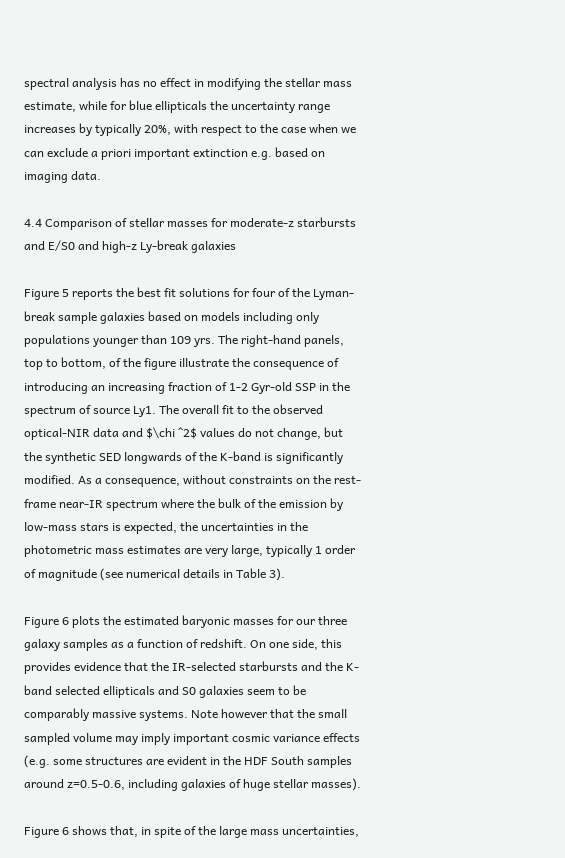spectral analysis has no effect in modifying the stellar mass estimate, while for blue ellipticals the uncertainty range increases by typically 20%, with respect to the case when we can exclude a priori important extinction e.g. based on imaging data.

4.4 Comparison of stellar masses for moderate-z starbursts and E/S0 and high-z Ly-break galaxies

Figure 5 reports the best fit solutions for four of the Lyman-break sample galaxies based on models including only populations younger than 109 yrs. The right-hand panels, top to bottom, of the figure illustrate the consequence of introducing an increasing fraction of 1-2 Gyr-old SSP in the spectrum of source Ly1. The overall fit to the observed optical-NIR data and $\chi ^2$ values do not change, but the synthetic SED longwards of the K-band is significantly modified. As a consequence, without constraints on the rest-frame near-IR spectrum where the bulk of the emission by low-mass stars is expected, the uncertainties in the photometric mass estimates are very large, typically 1 order of magnitude (see numerical details in Table 3).

Figure 6 plots the estimated baryonic masses for our three galaxy samples as a function of redshift. On one side, this provides evidence that the IR-selected starbursts and the K-band selected ellipticals and S0 galaxies seem to be comparably massive systems. Note however that the small sampled volume may imply important cosmic variance effects (e.g. some structures are evident in the HDF South samples around z=0.5-0.6, including galaxies of huge stellar masses).

Figure 6 shows that, in spite of the large mass uncertainties,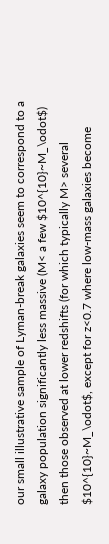our small illustrative sample of Lyman-break galaxies seem to correspond to a galaxy population significantly less massive (M< a few $10^{10}~M_\odot$) then those observed at lower redshifts (for which typically M> several $10^{10}~M_\odot$, except for z<0.7 where low-mass galaxies become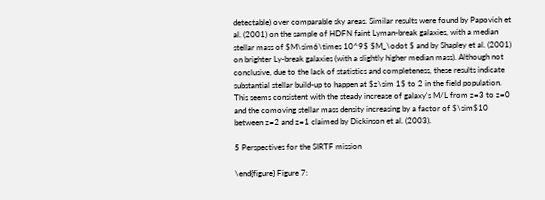detectable) over comparable sky areas. Similar results were found by Papovich et al. (2001) on the sample of HDFN faint Lyman-break galaxies, with a median stellar mass of $M\sim6\times 10^9$ $M_\odot $ and by Shapley et al. (2001) on brighter Ly-break galaxies (with a slightly higher median mass). Although not conclusive, due to the lack of statistics and completeness, these results indicate substantial stellar build-up to happen at $z\sim 1$ to 2 in the field population. This seems consistent with the steady increase of galaxy's M/L from z=3 to z=0 and the comoving stellar mass density increasing by a factor of $\sim$10 between z=2 and z=1 claimed by Dickinson et al. (2003).

5 Perspectives for the SIRTF mission

\end{figure} Figure 7: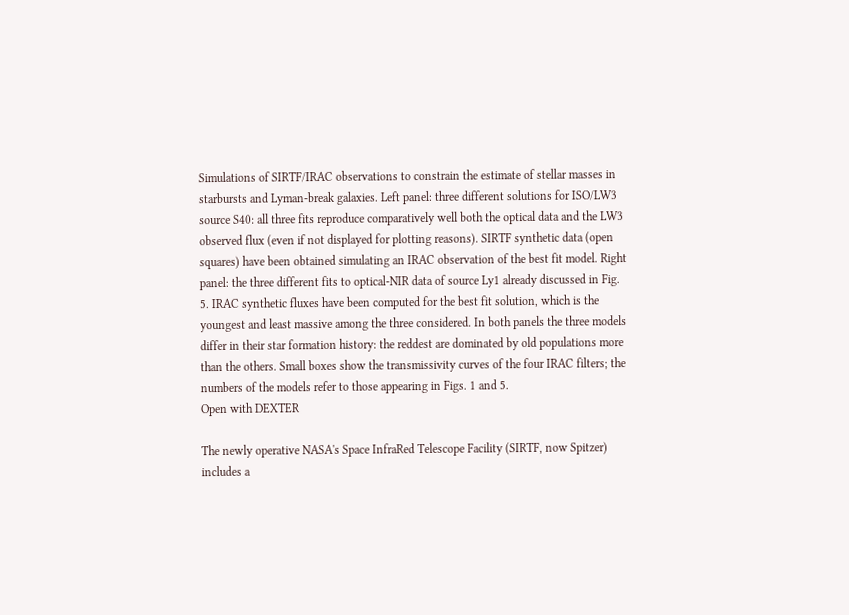Simulations of SIRTF/IRAC observations to constrain the estimate of stellar masses in starbursts and Lyman-break galaxies. Left panel: three different solutions for ISO/LW3 source S40: all three fits reproduce comparatively well both the optical data and the LW3 observed flux (even if not displayed for plotting reasons). SIRTF synthetic data (open squares) have been obtained simulating an IRAC observation of the best fit model. Right panel: the three different fits to optical-NIR data of source Ly1 already discussed in Fig. 5. IRAC synthetic fluxes have been computed for the best fit solution, which is the youngest and least massive among the three considered. In both panels the three models differ in their star formation history: the reddest are dominated by old populations more than the others. Small boxes show the transmissivity curves of the four IRAC filters; the numbers of the models refer to those appearing in Figs. 1 and 5.
Open with DEXTER

The newly operative NASA's Space InfraRed Telescope Facility (SIRTF, now Spitzer) includes a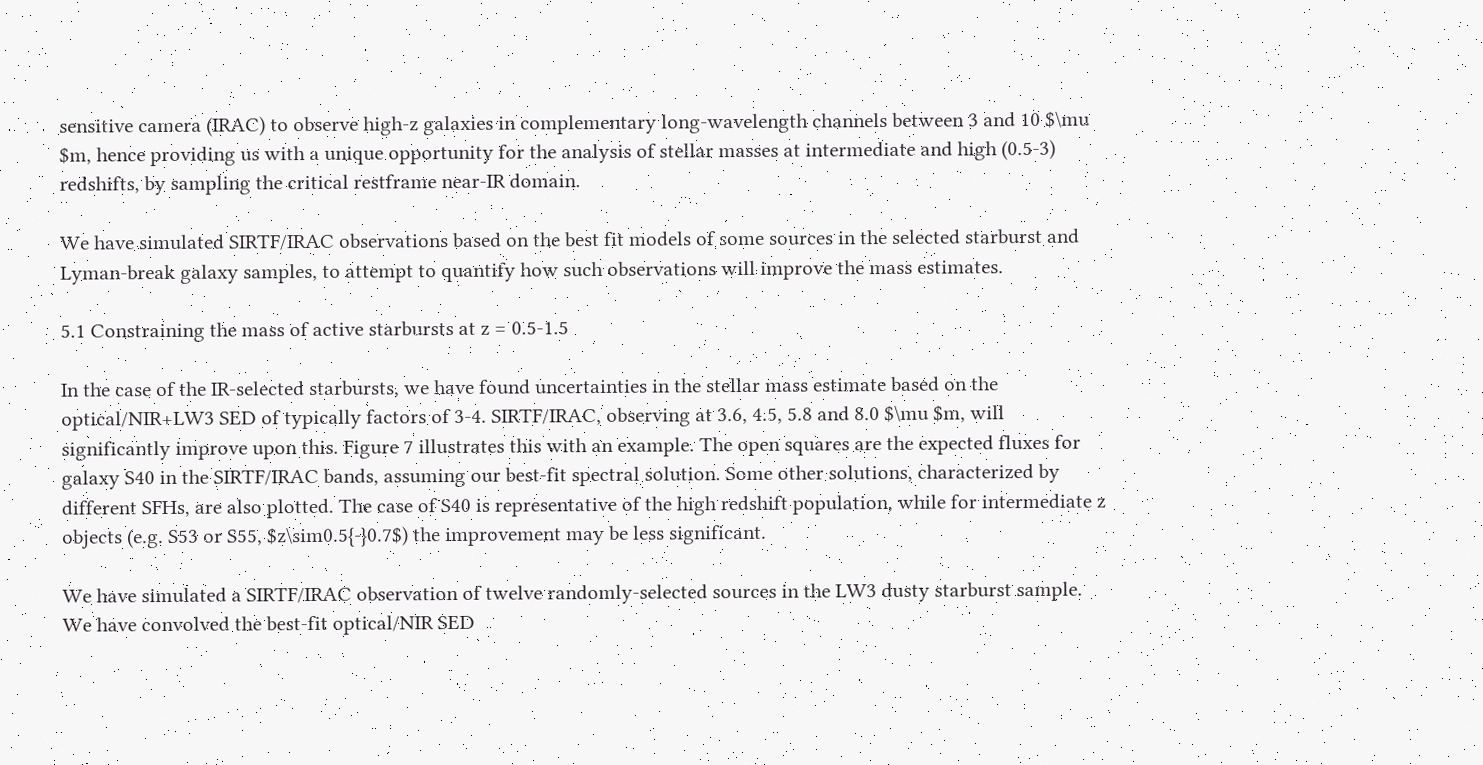sensitive camera (IRAC) to observe high-z galaxies in complementary long-wavelength channels between 3 and 10 $\mu $m, hence providing us with a unique opportunity for the analysis of stellar masses at intermediate and high (0.5-3) redshifts, by sampling the critical restframe near-IR domain.

We have simulated SIRTF/IRAC observations based on the best fit models of some sources in the selected starburst and Lyman-break galaxy samples, to attempt to quantify how such observations will improve the mass estimates.

5.1 Constraining the mass of active starbursts at z = 0.5-1.5

In the case of the IR-selected starbursts, we have found uncertainties in the stellar mass estimate based on the optical/NIR+LW3 SED of typically factors of 3-4. SIRTF/IRAC, observing at 3.6, 4.5, 5.8 and 8.0 $\mu $m, will significantly improve upon this. Figure 7 illustrates this with an example. The open squares are the expected fluxes for galaxy S40 in the SIRTF/IRAC bands, assuming our best-fit spectral solution. Some other solutions, characterized by different SFHs, are also plotted. The case of S40 is representative of the high redshift population, while for intermediate z objects (e.g. S53 or S55, $z\sim0.5{-}0.7$) the improvement may be less significant.

We have simulated a SIRTF/IRAC observation of twelve randomly-selected sources in the LW3 dusty starburst sample. We have convolved the best-fit optical/NIR SED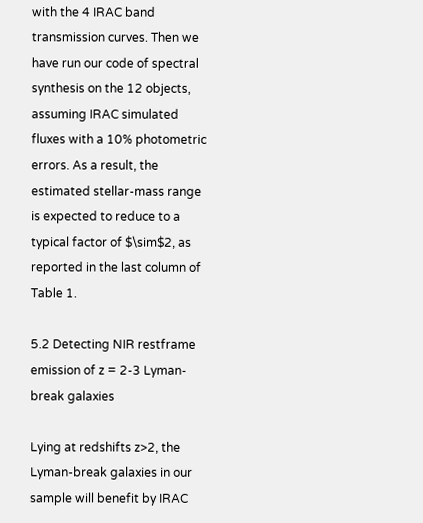with the 4 IRAC band transmission curves. Then we have run our code of spectral synthesis on the 12 objects, assuming IRAC simulated fluxes with a 10% photometric errors. As a result, the estimated stellar-mass range is expected to reduce to a typical factor of $\sim$2, as reported in the last column of Table 1.

5.2 Detecting NIR restframe emission of z = 2-3 Lyman-break galaxies

Lying at redshifts z>2, the Lyman-break galaxies in our sample will benefit by IRAC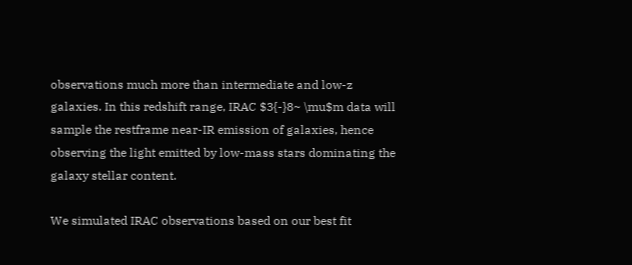observations much more than intermediate and low-z galaxies. In this redshift range, IRAC $3{-}8~ \mu$m data will sample the restframe near-IR emission of galaxies, hence observing the light emitted by low-mass stars dominating the galaxy stellar content.

We simulated IRAC observations based on our best fit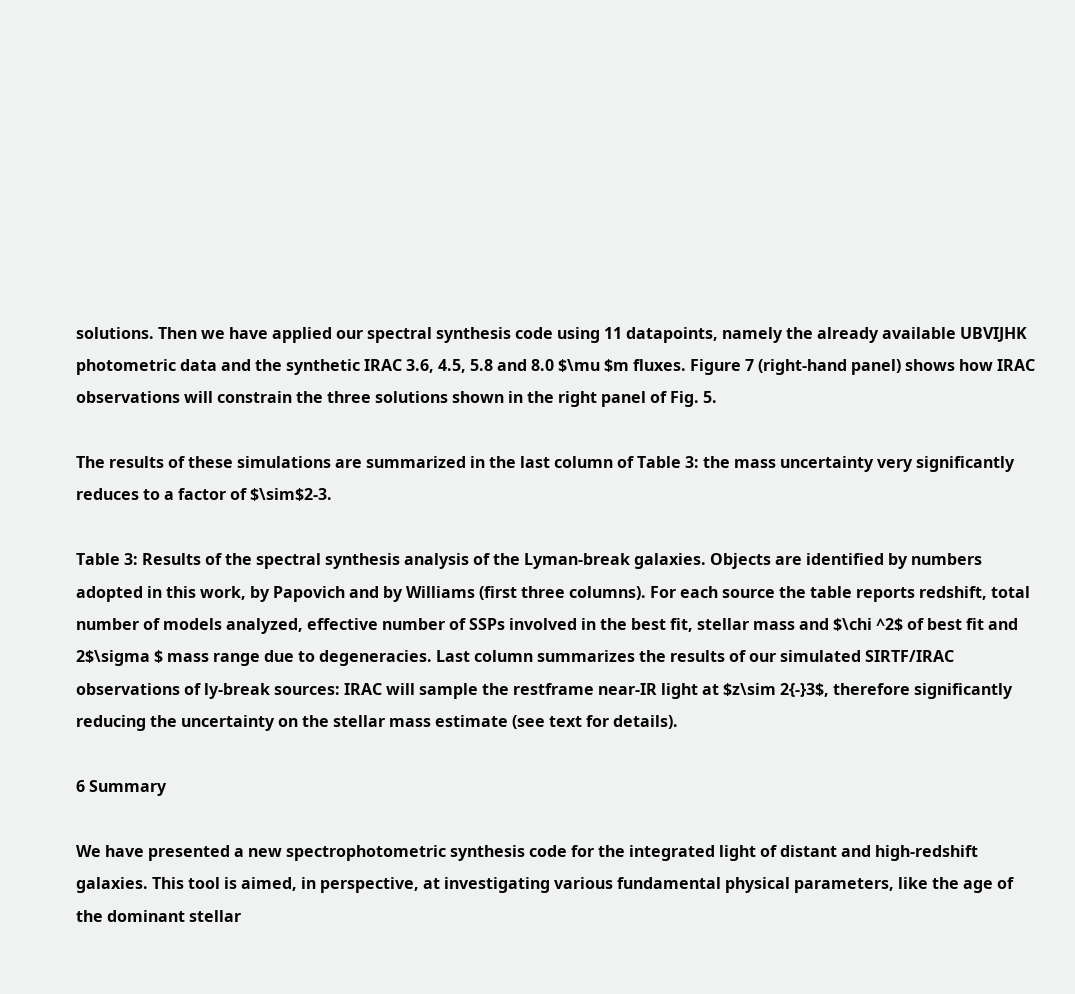solutions. Then we have applied our spectral synthesis code using 11 datapoints, namely the already available UBVIJHK photometric data and the synthetic IRAC 3.6, 4.5, 5.8 and 8.0 $\mu $m fluxes. Figure 7 (right-hand panel) shows how IRAC observations will constrain the three solutions shown in the right panel of Fig. 5.

The results of these simulations are summarized in the last column of Table 3: the mass uncertainty very significantly reduces to a factor of $\sim$2-3.

Table 3: Results of the spectral synthesis analysis of the Lyman-break galaxies. Objects are identified by numbers adopted in this work, by Papovich and by Williams (first three columns). For each source the table reports redshift, total number of models analyzed, effective number of SSPs involved in the best fit, stellar mass and $\chi ^2$ of best fit and 2$\sigma $ mass range due to degeneracies. Last column summarizes the results of our simulated SIRTF/IRAC observations of ly-break sources: IRAC will sample the restframe near-IR light at $z\sim 2{-}3$, therefore significantly reducing the uncertainty on the stellar mass estimate (see text for details).

6 Summary

We have presented a new spectrophotometric synthesis code for the integrated light of distant and high-redshift galaxies. This tool is aimed, in perspective, at investigating various fundamental physical parameters, like the age of the dominant stellar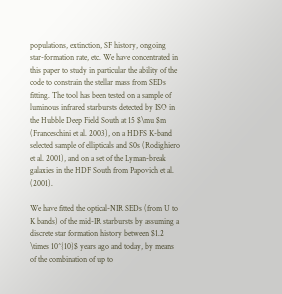populations, extinction, SF history, ongoing star-formation rate, etc. We have concentrated in this paper to study in particular the ability of the code to constrain the stellar mass from SEDs fitting. The tool has been tested on a sample of luminous infrared starbursts detected by ISO in the Hubble Deep Field South at 15 $\mu $m (Franceschini et al. 2003), on a HDFS K-band selected sample of ellipticals and S0s (Rodighiero et al. 2001), and on a set of the Lyman-break galaxies in the HDF South from Papovich et al. (2001).

We have fitted the optical-NIR SEDs (from U to K bands) of the mid-IR starbursts by assuming a discrete star formation history between $1.2 \times 10^{10}$ years ago and today, by means of the combination of up to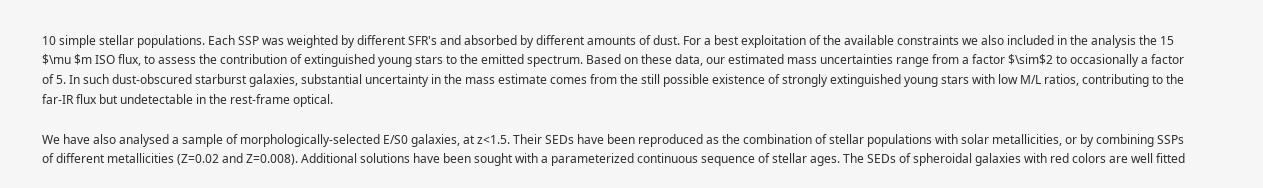10 simple stellar populations. Each SSP was weighted by different SFR's and absorbed by different amounts of dust. For a best exploitation of the available constraints we also included in the analysis the 15 $\mu $m ISO flux, to assess the contribution of extinguished young stars to the emitted spectrum. Based on these data, our estimated mass uncertainties range from a factor $\sim$2 to occasionally a factor of 5. In such dust-obscured starburst galaxies, substantial uncertainty in the mass estimate comes from the still possible existence of strongly extinguished young stars with low M/L ratios, contributing to the far-IR flux but undetectable in the rest-frame optical.

We have also analysed a sample of morphologically-selected E/S0 galaxies, at z<1.5. Their SEDs have been reproduced as the combination of stellar populations with solar metallicities, or by combining SSPs of different metallicities (Z=0.02 and Z=0.008). Additional solutions have been sought with a parameterized continuous sequence of stellar ages. The SEDs of spheroidal galaxies with red colors are well fitted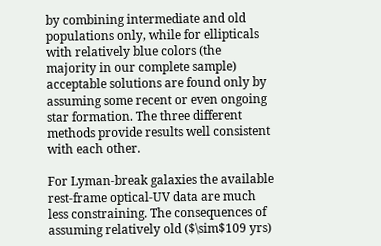by combining intermediate and old populations only, while for ellipticals with relatively blue colors (the majority in our complete sample) acceptable solutions are found only by assuming some recent or even ongoing star formation. The three different methods provide results well consistent with each other.

For Lyman-break galaxies the available rest-frame optical-UV data are much less constraining. The consequences of assuming relatively old ($\sim$109 yrs)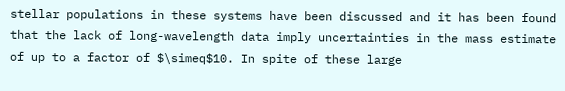stellar populations in these systems have been discussed and it has been found that the lack of long-wavelength data imply uncertainties in the mass estimate of up to a factor of $\simeq$10. In spite of these large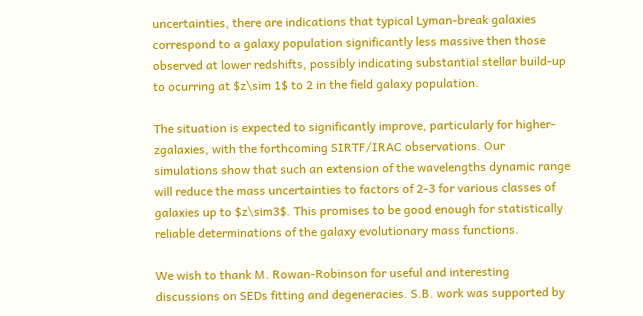uncertainties, there are indications that typical Lyman-break galaxies correspond to a galaxy population significantly less massive then those observed at lower redshifts, possibly indicating substantial stellar build-up to ocurring at $z\sim 1$ to 2 in the field galaxy population.

The situation is expected to significantly improve, particularly for higher-zgalaxies, with the forthcoming SIRTF/IRAC observations. Our simulations show that such an extension of the wavelengths dynamic range will reduce the mass uncertainties to factors of 2-3 for various classes of galaxies up to $z\sim3$. This promises to be good enough for statistically reliable determinations of the galaxy evolutionary mass functions.

We wish to thank M. Rowan-Robinson for useful and interesting discussions on SEDs fitting and degeneracies. S.B. work was supported by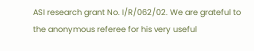ASI research grant No. I/R/062/02. We are grateful to the anonymous referee for his very useful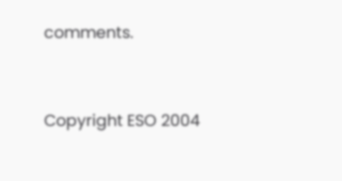comments.


Copyright ESO 2004